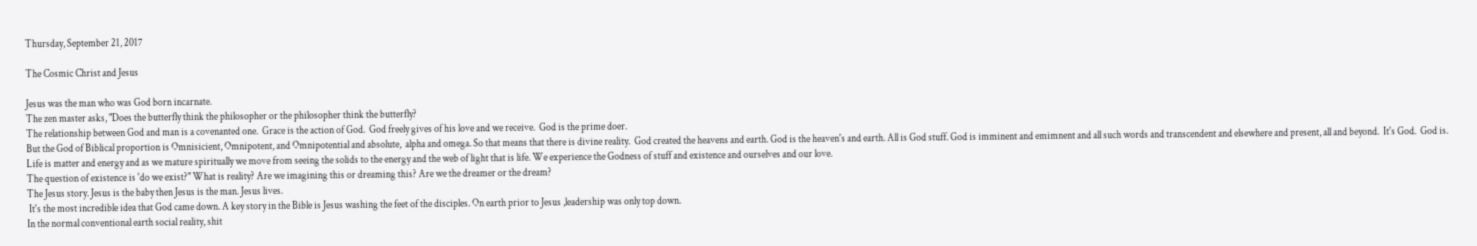Thursday, September 21, 2017

The Cosmic Christ and Jesus

Jesus was the man who was God born incarnate.
The zen master asks, "Does the butterfly think the philosopher or the philosopher think the butterfly?
The relationship between God and man is a covenanted one.  Grace is the action of God.  God freely gives of his love and we receive.  God is the prime doer.
But the God of Biblical proportion is Omnisicient, Omnipotent, and Omnipotential and absolute,  alpha and omega. So that means that there is divine reality.  God created the heavens and earth. God is the heaven's and earth. All is God stuff. God is imminent and emimnent and all such words and transcendent and elsewhere and present, all and beyond.  It's God.  God is.
Life is matter and energy and as we mature spiritually we move from seeing the solids to the energy and the web of light that is life. We experience the Godness of stuff and existence and ourselves and our love.
The question of existence is 'do we exist?" What is reality? Are we imagining this or dreaming this? Are we the dreamer or the dream?
The Jesus story. Jesus is the baby then Jesus is the man. Jesus lives.
 It's the most incredible idea that God came down. A key story in the Bible is Jesus washing the feet of the disciples. On earth prior to Jesus ,leadership was only top down.
In the normal conventional earth social reality, shit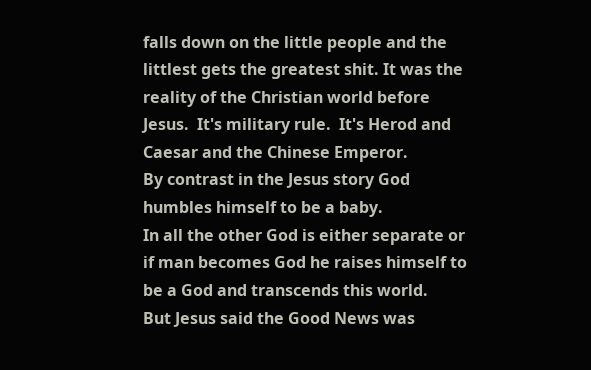falls down on the little people and the littlest gets the greatest shit. It was the reality of the Christian world before Jesus.  It's military rule.  It's Herod and Caesar and the Chinese Emperor.
By contrast in the Jesus story God humbles himself to be a baby.
In all the other God is either separate or if man becomes God he raises himself to be a God and transcends this world.
But Jesus said the Good News was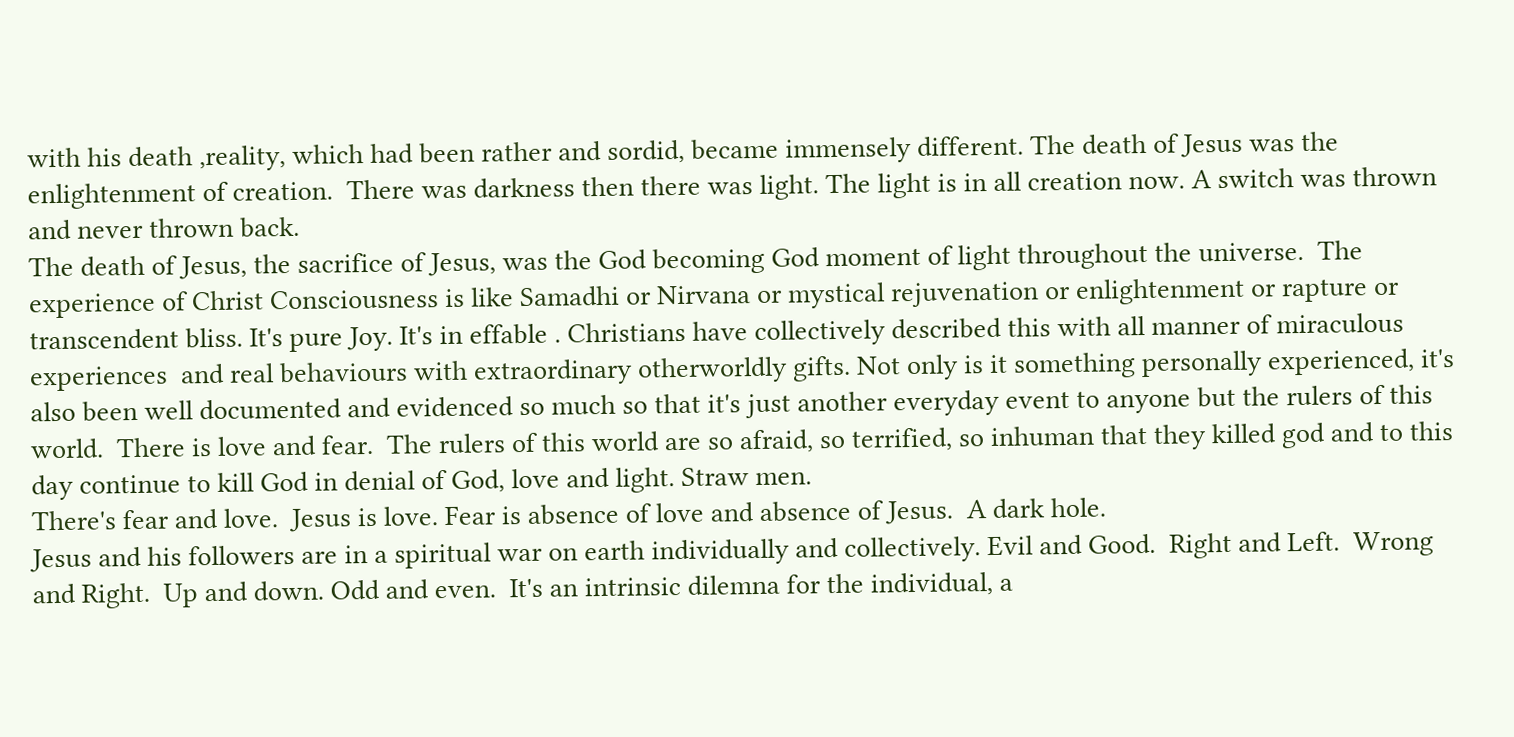with his death ,reality, which had been rather and sordid, became immensely different. The death of Jesus was the enlightenment of creation.  There was darkness then there was light. The light is in all creation now. A switch was thrown and never thrown back.
The death of Jesus, the sacrifice of Jesus, was the God becoming God moment of light throughout the universe.  The experience of Christ Consciousness is like Samadhi or Nirvana or mystical rejuvenation or enlightenment or rapture or transcendent bliss. It's pure Joy. It's in effable . Christians have collectively described this with all manner of miraculous experiences  and real behaviours with extraordinary otherworldly gifts. Not only is it something personally experienced, it's also been well documented and evidenced so much so that it's just another everyday event to anyone but the rulers of this world.  There is love and fear.  The rulers of this world are so afraid, so terrified, so inhuman that they killed god and to this day continue to kill God in denial of God, love and light. Straw men.
There's fear and love.  Jesus is love. Fear is absence of love and absence of Jesus.  A dark hole.
Jesus and his followers are in a spiritual war on earth individually and collectively. Evil and Good.  Right and Left.  Wrong and Right.  Up and down. Odd and even.  It's an intrinsic dilemna for the individual, a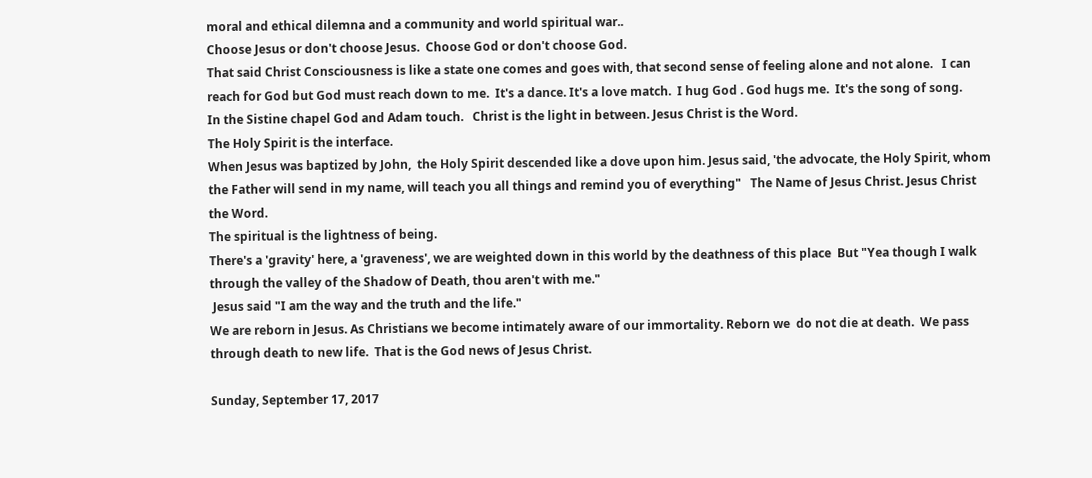moral and ethical dilemna and a community and world spiritual war..
Choose Jesus or don't choose Jesus.  Choose God or don't choose God.
That said Christ Consciousness is like a state one comes and goes with, that second sense of feeling alone and not alone.   I can reach for God but God must reach down to me.  It's a dance. It's a love match.  I hug God . God hugs me.  It's the song of song.
In the Sistine chapel God and Adam touch.   Christ is the light in between. Jesus Christ is the Word.
The Holy Spirit is the interface.
When Jesus was baptized by John,  the Holy Spirit descended like a dove upon him. Jesus said, 'the advocate, the Holy Spirit, whom the Father will send in my name, will teach you all things and remind you of everything"   The Name of Jesus Christ. Jesus Christ the Word.
The spiritual is the lightness of being.
There's a 'gravity' here, a 'graveness', we are weighted down in this world by the deathness of this place  But "Yea though I walk through the valley of the Shadow of Death, thou aren't with me."
 Jesus said "I am the way and the truth and the life."
We are reborn in Jesus. As Christians we become intimately aware of our immortality. Reborn we  do not die at death.  We pass through death to new life.  That is the God news of Jesus Christ.

Sunday, September 17, 2017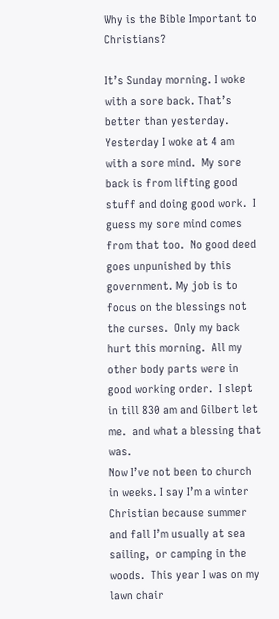Why is the Bible Important to Christians?

It’s Sunday morning. I woke with a sore back. That’s better than yesterday. Yesterday I woke at 4 am with a sore mind.  My sore back is from lifting good stuff and doing good work.  I guess my sore mind comes from that too.  No good deed goes unpunished by this government. My job is to focus on the blessings not the curses.  Only my back hurt this morning.  All my other body parts were in good working order.  I slept in till 830 am and Gilbert let me.  and what a blessing that was.
Now I’ve not been to church in weeks. I say I’m a winter Christian because summer and fall I’m usually at sea sailing,  or camping in the woods.  This year I was on my lawn chair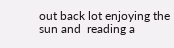out back lot enjoying the sun and  reading a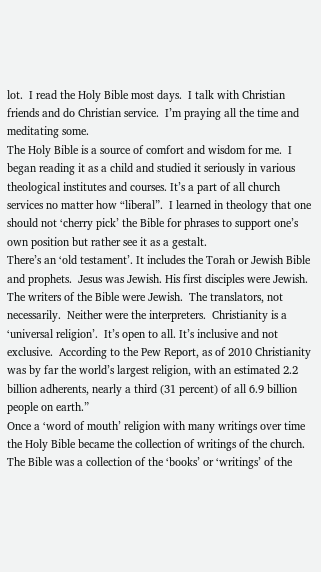lot.  I read the Holy Bible most days.  I talk with Christian friends and do Christian service.  I’m praying all the time and meditating some.
The Holy Bible is a source of comfort and wisdom for me.  I began reading it as a child and studied it seriously in various theological institutes and courses. It’s a part of all church services no matter how “liberal”.  I learned in theology that one should not ‘cherry pick’ the Bible for phrases to support one’s own position but rather see it as a gestalt.
There’s an ‘old testament’. It includes the Torah or Jewish Bible and prophets.  Jesus was Jewish. His first disciples were Jewish. The writers of the Bible were Jewish.  The translators, not necessarily.  Neither were the interpreters.  Christianity is a ‘universal religion’.  It’s open to all. It’s inclusive and not exclusive.  According to the Pew Report, as of 2010 Christianity was by far the world’s largest religion, with an estimated 2.2 billion adherents, nearly a third (31 percent) of all 6.9 billion people on earth.”
Once a ‘word of mouth’ religion with many writings over time the Holy Bible became the collection of writings of the church. The Bible was a collection of the ‘books’ or ‘writings’ of the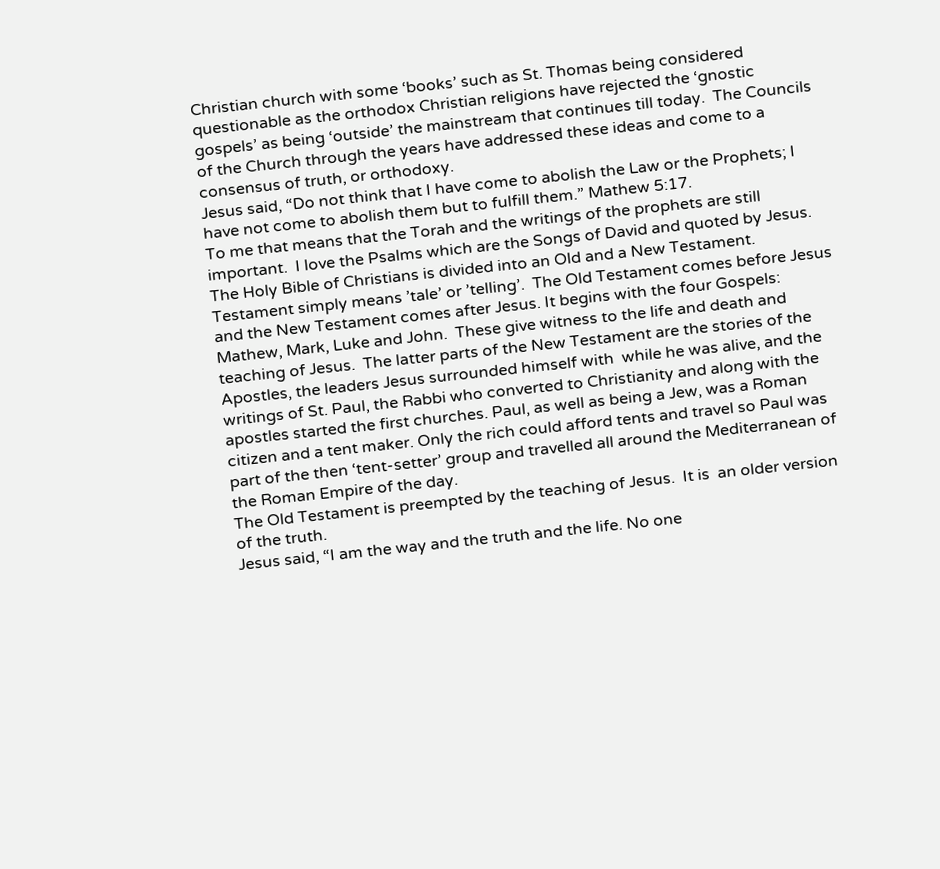Christian church with some ‘books’ such as St. Thomas being considered questionable as the orthodox Christian religions have rejected the ‘gnostic gospels’ as being ‘outside’ the mainstream that continues till today.  The Councils of the Church through the years have addressed these ideas and come to a consensus of truth, or orthodoxy.
Jesus said, “Do not think that I have come to abolish the Law or the Prophets; I have not come to abolish them but to fulfill them.” Mathew 5:17.
To me that means that the Torah and the writings of the prophets are still important.  I love the Psalms which are the Songs of David and quoted by Jesus. The Holy Bible of Christians is divided into an Old and a New Testament.  Testament simply means ’tale’ or ’telling’.  The Old Testament comes before Jesus and the New Testament comes after Jesus. It begins with the four Gospels: Mathew, Mark, Luke and John.  These give witness to the life and death and teaching of Jesus.  The latter parts of the New Testament are the stories of the Apostles, the leaders Jesus surrounded himself with  while he was alive, and the writings of St. Paul, the Rabbi who converted to Christianity and along with the apostles started the first churches. Paul, as well as being a Jew, was a Roman citizen and a tent maker. Only the rich could afford tents and travel so Paul was part of the then ‘tent-setter’ group and travelled all around the Mediterranean of the Roman Empire of the day.
The Old Testament is preempted by the teaching of Jesus.  It is  an older version of the truth.
Jesus said, “I am the way and the truth and the life. No one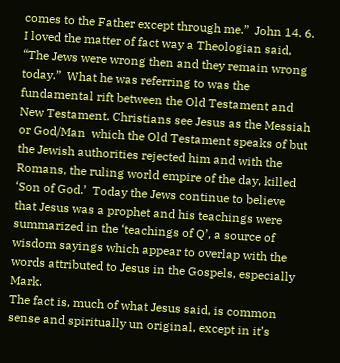comes to the Father except through me.”  John 14. 6.
I loved the matter of fact way a Theologian said, “The Jews were wrong then and they remain wrong today.”  What he was referring to was the fundamental rift between the Old Testament and New Testament. Christians see Jesus as the Messiah or God/Man  which the Old Testament speaks of but the Jewish authorities rejected him and with the Romans, the ruling world empire of the day, killed ‘Son of God.’  Today the Jews continue to believe that Jesus was a prophet and his teachings were summarized in the ‘teachings of Q’, a source of wisdom sayings which appear to overlap with the words attributed to Jesus in the Gospels, especially Mark.
The fact is, much of what Jesus said, is common sense and spiritually un original, except in it’s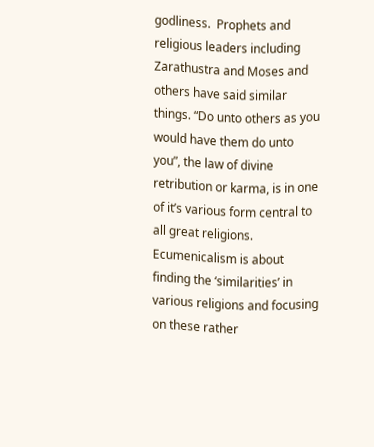godliness.  Prophets and religious leaders including Zarathustra and Moses and others have said similar things. “Do unto others as you would have them do unto you”, the law of divine retribution or karma, is in one of it’s various form central to all great religions.   Ecumenicalism is about finding the ‘similarities’ in various religions and focusing on these rather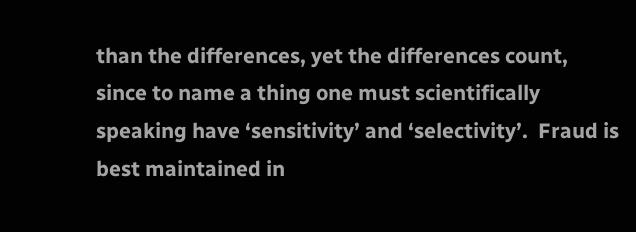than the differences, yet the differences count, since to name a thing one must scientifically speaking have ‘sensitivity’ and ‘selectivity’.  Fraud is best maintained in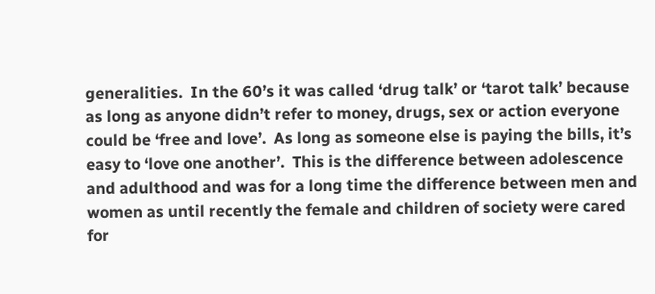generalities.  In the 60’s it was called ‘drug talk’ or ‘tarot talk’ because as long as anyone didn’t refer to money, drugs, sex or action everyone could be ‘free and love’.  As long as someone else is paying the bills, it’s easy to ‘love one another’.  This is the difference between adolescence and adulthood and was for a long time the difference between men and women as until recently the female and children of society were cared for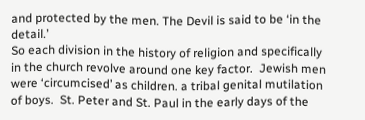and protected by the men. The Devil is said to be ‘in the detail.’
So each division in the history of religion and specifically in the church revolve around one key factor.  Jewish men were ‘circumcised’ as children. a tribal genital mutilation of boys.  St. Peter and St. Paul in the early days of the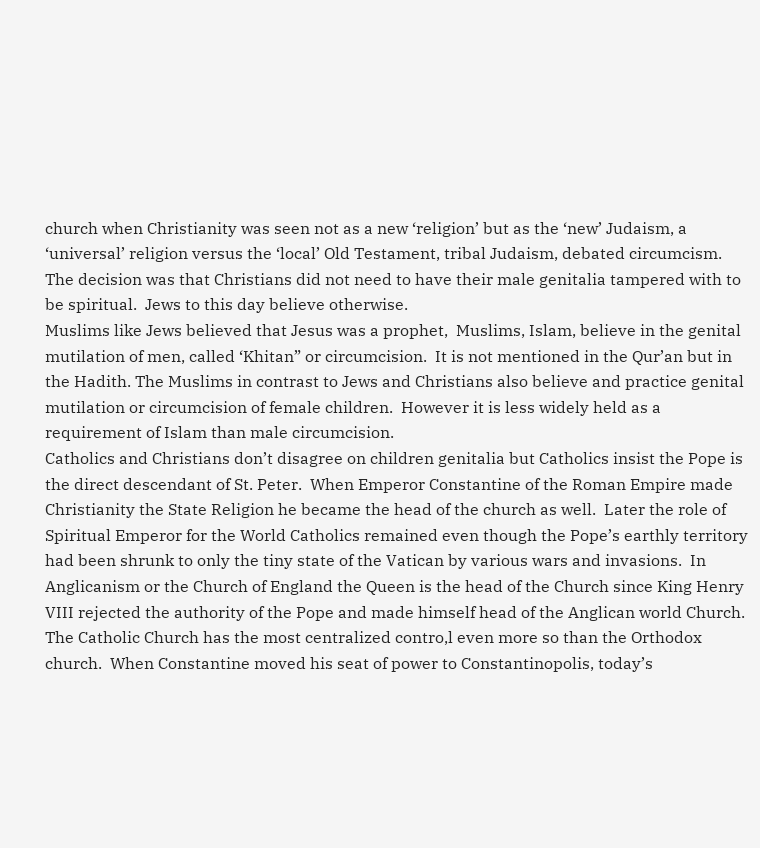church when Christianity was seen not as a new ‘religion’ but as the ‘new’ Judaism, a ‘universal’ religion versus the ‘local’ Old Testament, tribal Judaism, debated circumcism.  The decision was that Christians did not need to have their male genitalia tampered with to be spiritual.  Jews to this day believe otherwise.
Muslims like Jews believed that Jesus was a prophet,  Muslims, Islam, believe in the genital mutilation of men, called ‘Khitan” or circumcision.  It is not mentioned in the Qur’an but in the Hadith. The Muslims in contrast to Jews and Christians also believe and practice genital mutilation or circumcision of female children.  However it is less widely held as a requirement of Islam than male circumcision.
Catholics and Christians don’t disagree on children genitalia but Catholics insist the Pope is the direct descendant of St. Peter.  When Emperor Constantine of the Roman Empire made Christianity the State Religion he became the head of the church as well.  Later the role of Spiritual Emperor for the World Catholics remained even though the Pope’s earthly territory had been shrunk to only the tiny state of the Vatican by various wars and invasions.  In Anglicanism or the Church of England the Queen is the head of the Church since King Henry VIII rejected the authority of the Pope and made himself head of the Anglican world Church.
The Catholic Church has the most centralized contro,l even more so than the Orthodox church.  When Constantine moved his seat of power to Constantinopolis, today’s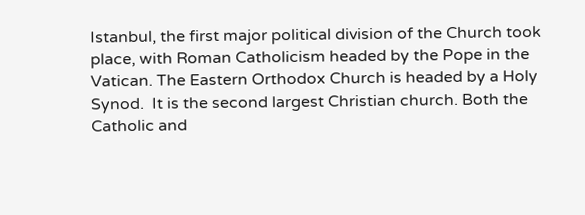Istanbul, the first major political division of the Church took place, with Roman Catholicism headed by the Pope in the Vatican. The Eastern Orthodox Church is headed by a Holy Synod.  It is the second largest Christian church. Both the Catholic and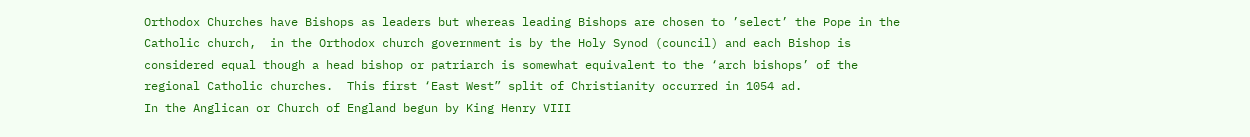Orthodox Churches have Bishops as leaders but whereas leading Bishops are chosen to ’select’ the Pope in the Catholic church,  in the Orthodox church government is by the Holy Synod (council) and each Bishop is considered equal though a head bishop or patriarch is somewhat equivalent to the ‘arch bishops’ of the regional Catholic churches.  This first ‘East West” split of Christianity occurred in 1054 ad.
In the Anglican or Church of England begun by King Henry VIII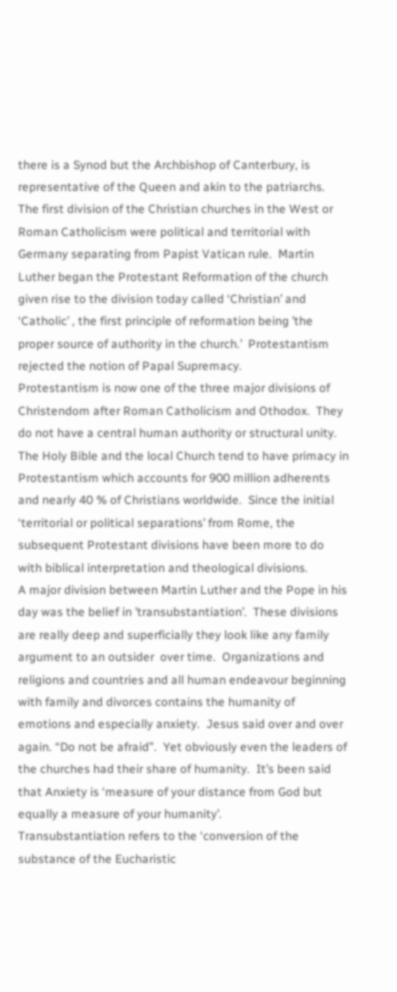there is a Synod but the Archbishop of Canterbury, is representative of the Queen and akin to the patriarchs.
The first division of the Christian churches in the West or Roman Catholicism were political and territorial with Germany separating from Papist Vatican rule.  Martin Luther began the Protestant Reformation of the church given rise to the division today called ‘Christian’ and ‘Catholic’ , the first principle of reformation being ’the proper source of authority in the church.’  Protestantism rejected the notion of Papal Supremacy.
Protestantism is now one of the three major divisions of Christendom after Roman Catholicism and Othodox.  They do not have a central human authority or structural unity. The Holy Bible and the local Church tend to have primacy in Protestantism which accounts for 900 million adherents and nearly 40 % of Christians worldwide.  Since the initial ‘territorial or political separations’ from Rome, the subsequent Protestant divisions have been more to do with biblical interpretation and theological divisions.
A major division between Martin Luther and the Pope in his day was the belief in ’transubstantiation’.  These divisions are really deep and superficially they look like any family argument to an outsider  over time.  Organizations and religions and countries and all human endeavour beginning with family and divorces contains the humanity of emotions and especially anxiety.  Jesus said over and over again. “Do not be afraid”.  Yet obviously even the leaders of the churches had their share of humanity.  It’s been said that Anxiety is ‘measure of your distance from God but equally a measure of your humanity’.
Transubstantiation refers to the ‘conversion of the substance of the Eucharistic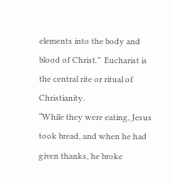elements into the body and blood of Christ.”  Eucharist is the central rite or ritual of Christianity.
“While they were eating, Jesus took bread, and when he had given thanks, he broke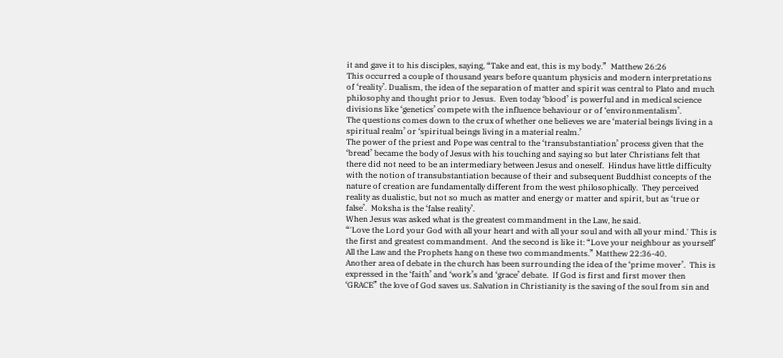it and gave it to his disciples, saying, “Take and eat, this is my body.”  Matthew 26:26
This occurred a couple of thousand years before quantum physicis and modern interpretations of ‘reality’. Dualism, the idea of the separation of matter and spirit was central to Plato and much philosophy and thought prior to Jesus.  Even today ‘blood’ is powerful and in medical science divisions like ‘genetics’ compete with the influence behaviour or of ‘environmentalism’.
The questions comes down to the crux of whether one believes we are ‘material beings living in a spiritual realm’ or ‘spiritual beings living in a material realm.’
The power of the priest and Pope was central to the ‘transubstantiation’ process given that the ‘bread’ became the body of Jesus with his touching and saying so but later Christians felt that there did not need to be an intermediary between Jesus and oneself.  Hindus have little difficulty with the notion of transubstantiation because of their and subsequent Buddhist concepts of the nature of creation are fundamentally different from the west philosophically.  They perceived reality as dualistic, but not so much as matter and energy or matter and spirit, but as ‘true or false’.  Moksha is the ‘false reality’.
When Jesus was asked what is the greatest commandment in the Law, he said.
“'Love the Lord your God with all your heart and with all your soul and with all your mind.' This is the first and greatest commandment.  And the second is like it: “Love your neighbour as yourself’ All the Law and the Prophets hang on these two commandments.” Matthew 22:36-40.
Another area of debate in the church has been surrounding the idea of the ‘prime mover’.  This is expressed in the ‘faith’ and ‘work’s and ‘grace’ debate.  If God is first and first mover then ‘GRACE” the love of God saves us. Salvation in Christianity is the saving of the soul from sin and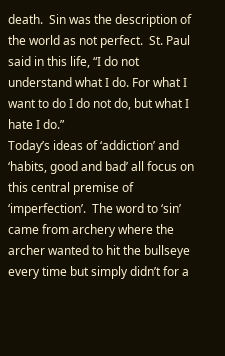death.  Sin was the description of the world as not perfect.  St. Paul said in this life, “I do not understand what I do. For what I want to do I do not do, but what I hate I do.”
Today’s ideas of ‘addiction’ and ‘habits, good and bad’ all focus on this central premise of ‘imperfection’.  The word to ‘sin’ came from archery where the archer wanted to hit the bullseye every time but simply didn’t for a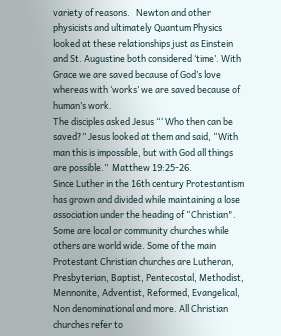variety of reasons.   Newton and other physicists and ultimately Quantum Physics looked at these relationships just as Einstein and St. Augustine both considered ‘time’. With Grace we are saved because of God’s love whereas with ‘works’ we are saved because of human’s work.
The disciples asked Jesus “‘ Who then can be saved?” Jesus looked at them and said, “With man this is impossible, but with God all things are possible.”  Matthew 19:25-26.
Since Luther in the 16th century Protestantism has grown and divided while maintaining a lose association under the heading of “Christian".  Some are local or community churches while others are world wide. Some of the main Protestant Christian churches are Lutheran, Presbyterian, Baptist, Pentecostal, Methodist, Mennonite, Adventist, Reformed, Evangelical, Non denominational and more. All Christian churches refer to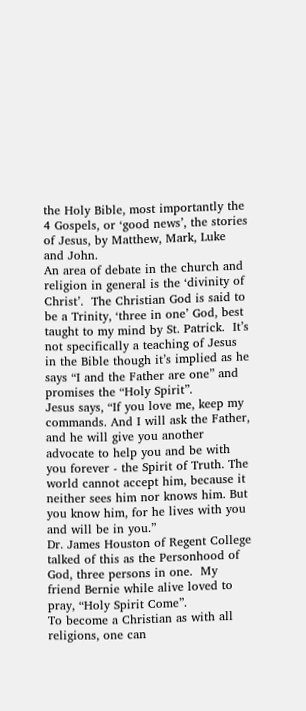the Holy Bible, most importantly the 4 Gospels, or ‘good news’, the stories of Jesus, by Matthew, Mark, Luke and John.
An area of debate in the church and religion in general is the ‘divinity of Christ’.  The Christian God is said to be a Trinity, ‘three in one’ God, best taught to my mind by St. Patrick.  It’s not specifically a teaching of Jesus in the Bible though it’s implied as he says “I and the Father are one” and promises the “Holy Spirit”.
Jesus says, “If you love me, keep my commands. And I will ask the Father, and he will give you another advocate to help you and be with you forever - the Spirit of Truth. The world cannot accept him, because it neither sees him nor knows him. But you know him, for he lives with you and will be in you.”
Dr. James Houston of Regent College talked of this as the Personhood of God, three persons in one.  My friend Bernie while alive loved to pray, “Holy Spirit Come”.
To become a Christian as with all religions, one can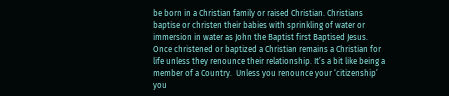be born in a Christian family or raised Christian. Christians baptise or christen their babies with sprinkling of water or immersion in water as John the Baptist first Baptised Jesus.  Once christened or baptized a Christian remains a Christian for life unless they renounce their relationship. It’s a bit like being a member of a Country.  Unless you renounce your ‘citizenship’ you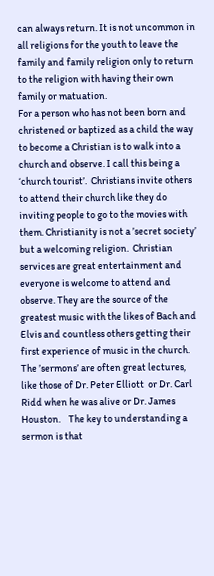can always return. It is not uncommon in all religions for the youth to leave the family and family religion only to return to the religion with having their own family or matuation.
For a person who has not been born and christened or baptized as a child the way to become a Christian is to walk into a church and observe. I call this being a ‘church tourist’.  Christians invite others to attend their church like they do inviting people to go to the movies with them. Christianity is not a ’secret society’ but a welcoming religion.  Christian services are great entertainment and everyone is welcome to attend and observe. They are the source of the greatest music with the likes of Bach and Elvis and countless others getting their first experience of music in the church.  The ’sermons’ are often great lectures, like those of Dr. Peter Elliott  or Dr. Carl Ridd when he was alive or Dr. James Houston.    The key to understanding a sermon is that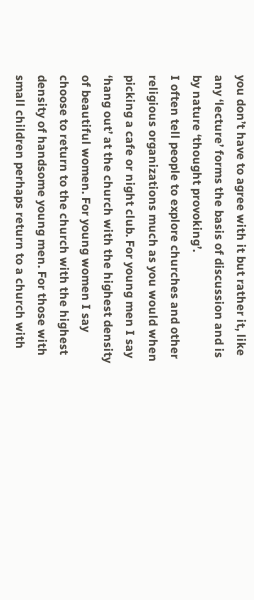you don’t have to agree with it but rather it, like any ‘lecture’ forms the basis of discussion and is by nature ‘thought provoking’.
I often tell people to explore churches and other religious organizations much as you would when picking a cafe or night club. For young men I say ‘hang out’ at the church with the highest density of beautiful women. For young women I say choose to return to the church with the highest density of handsome young men. For those with small children perhaps return to a church with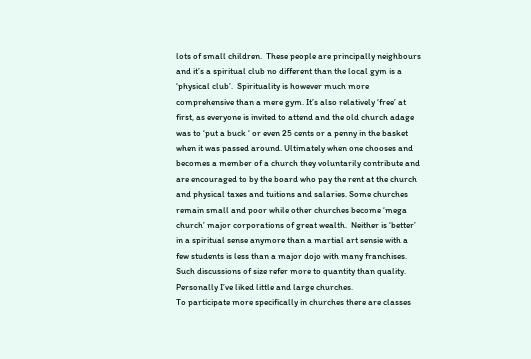lots of small children.  These people are principally neighbours and it’s a spiritual club no different than the local gym is a ‘physical club’.  Spirituality is however much more comprehensive than a mere gym. It’s also relatively ‘free’ at first, as everyone is invited to attend and the old church adage was to ‘put a buck ‘ or even 25 cents or a penny in the basket when it was passed around. Ultimately when one chooses and becomes a member of a church they voluntarily contribute and are encouraged to by the board who pay the rent at the church and physical taxes and tuitions and salaries. Some churches remain small and poor while other churches become ‘mega church’ major corporations of great wealth.  Neither is ‘better’ in a spiritual sense anymore than a martial art sensie with a few students is less than a major dojo with many franchises.  Such discussions of size refer more to quantity than quality. Personally I’ve liked little and large churches.
To participate more specifically in churches there are classes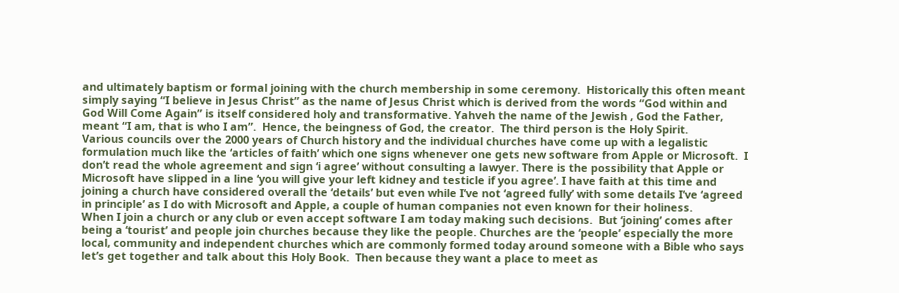and ultimately baptism or formal joining with the church membership in some ceremony.  Historically this often meant simply saying “I believe in Jesus Christ” as the name of Jesus Christ which is derived from the words “God within and God Will Come Again” is itself considered holy and transformative. Yahveh the name of the Jewish , God the Father, meant “I am, that is who I am”.  Hence, the beingness of God, the creator.  The third person is the Holy Spirit.
Various councils over the 2000 years of Church history and the individual churches have come up with a legalistic formulation much like the ‘articles of faith’ which one signs whenever one gets new software from Apple or Microsoft.  I don’t read the whole agreement and sign ‘i agree’ without consulting a lawyer. There is the possibility that Apple or Microsoft have slipped in a line ‘you will give your left kidney and testicle if you agree’. I have faith at this time and joining a church have considered overall the ‘details’ but even while I’ve not ‘agreed fully’ with some details I’ve ‘agreed in principle’ as I do with Microsoft and Apple, a couple of human companies not even known for their holiness.
When I join a church or any club or even accept software I am today making such decisions.  But ‘joining’ comes after being a ‘tourist’ and people join churches because they like the people. Churches are the ‘people’ especially the more local, community and independent churches which are commonly formed today around someone with a Bible who says let’s get together and talk about this Holy Book.  Then because they want a place to meet as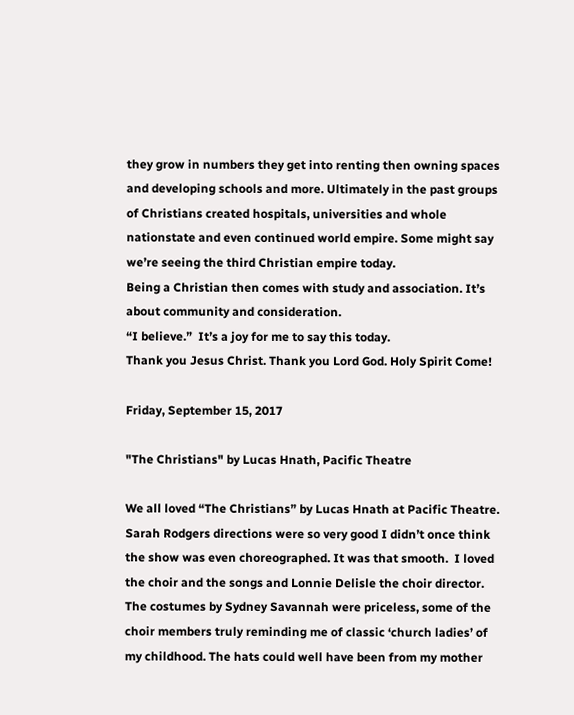they grow in numbers they get into renting then owning spaces and developing schools and more. Ultimately in the past groups of Christians created hospitals, universities and whole nationstate and even continued world empire. Some might say we’re seeing the third Christian empire today.
Being a Christian then comes with study and association. It’s about community and consideration.
“I believe.”  It’s a joy for me to say this today.
Thank you Jesus Christ. Thank you Lord God. Holy Spirit Come!

Friday, September 15, 2017

"The Christians" by Lucas Hnath, Pacific Theatre

We all loved “The Christians” by Lucas Hnath at Pacific Theatre.  Sarah Rodgers directions were so very good I didn’t once think the show was even choreographed. It was that smooth.  I loved the choir and the songs and Lonnie Delisle the choir director.  The costumes by Sydney Savannah were priceless, some of the choir members truly reminding me of classic ‘church ladies’ of my childhood. The hats could well have been from my mother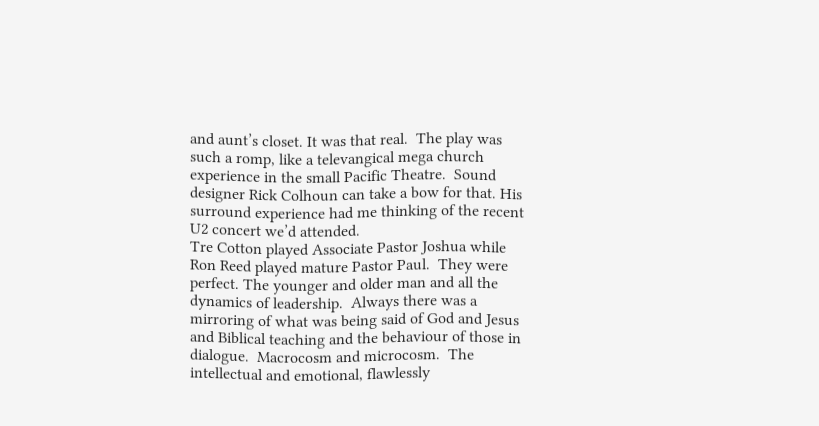and aunt’s closet. It was that real.  The play was such a romp, like a televangical mega church experience in the small Pacific Theatre.  Sound designer Rick Colhoun can take a bow for that. His surround experience had me thinking of the recent U2 concert we’d attended.
Tre Cotton played Associate Pastor Joshua while Ron Reed played mature Pastor Paul.  They were perfect. The younger and older man and all the dynamics of leadership.  Always there was a mirroring of what was being said of God and Jesus and Biblical teaching and the behaviour of those in dialogue.  Macrocosm and microcosm.  The intellectual and emotional, flawlessly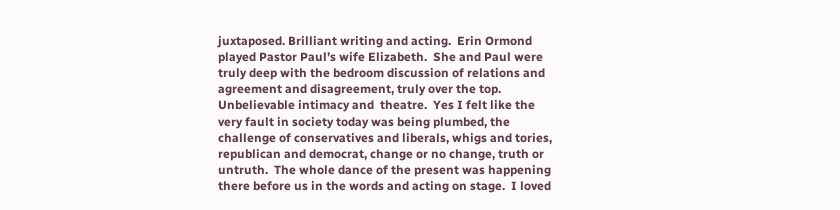juxtaposed. Brilliant writing and acting.  Erin Ormond played Pastor Paul’s wife Elizabeth.  She and Paul were truly deep with the bedroom discussion of relations and agreement and disagreement, truly over the top.  Unbelievable intimacy and  theatre.  Yes I felt like the very fault in society today was being plumbed, the challenge of conservatives and liberals, whigs and tories, republican and democrat, change or no change, truth or untruth.  The whole dance of the present was happening there before us in the words and acting on stage.  I loved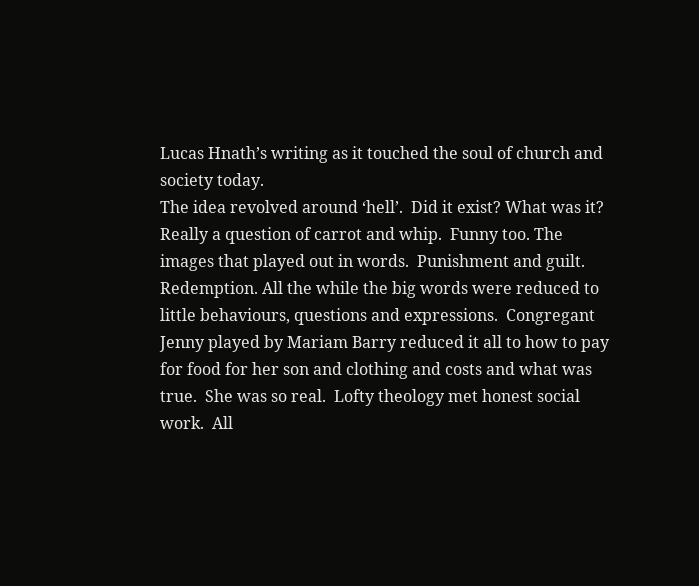Lucas Hnath’s writing as it touched the soul of church and society today.
The idea revolved around ‘hell’.  Did it exist? What was it? Really a question of carrot and whip.  Funny too. The images that played out in words.  Punishment and guilt. Redemption. All the while the big words were reduced to little behaviours, questions and expressions.  Congregant Jenny played by Mariam Barry reduced it all to how to pay for food for her son and clothing and costs and what was true.  She was so real.  Lofty theology met honest social work.  All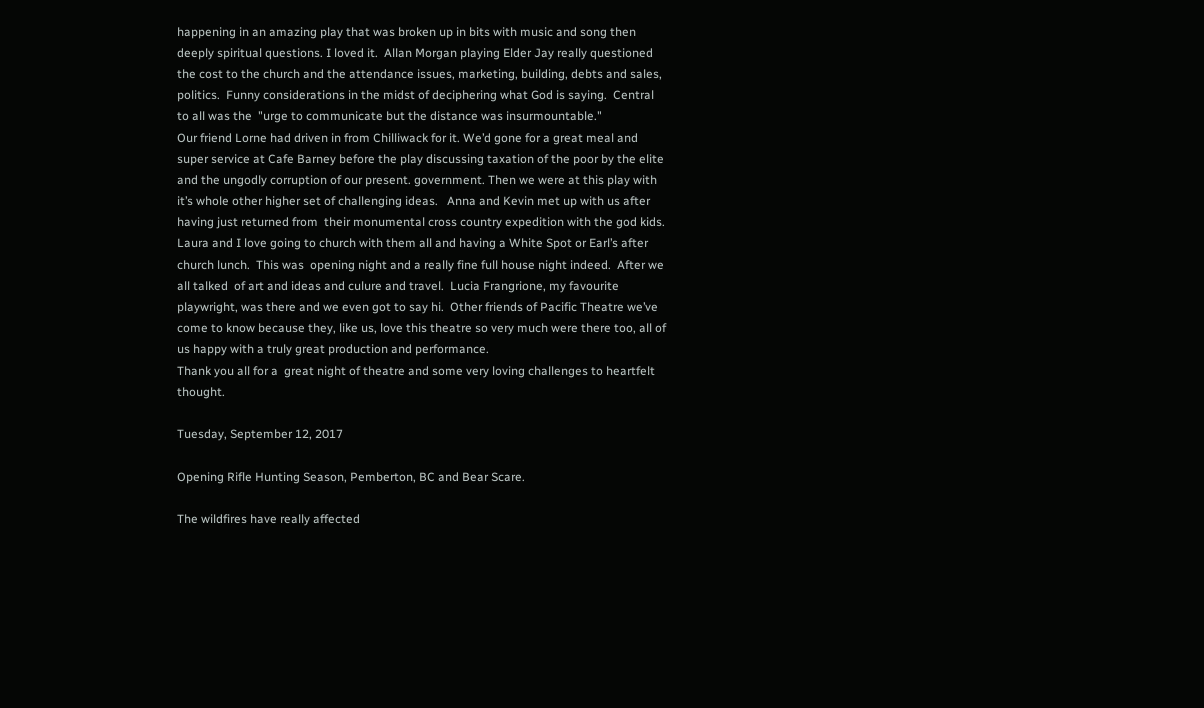happening in an amazing play that was broken up in bits with music and song then deeply spiritual questions. I loved it.  Allan Morgan playing Elder Jay really questioned the cost to the church and the attendance issues, marketing, building, debts and sales, politics.  Funny considerations in the midst of deciphering what God is saying.  Central to all was the  "urge to communicate but the distance was insurmountable."
Our friend Lorne had driven in from Chilliwack for it. We’d gone for a great meal and super service at Cafe Barney before the play discussing taxation of the poor by the elite and the ungodly corruption of our present. government. Then we were at this play with it’s whole other higher set of challenging ideas.   Anna and Kevin met up with us after having just returned from  their monumental cross country expedition with the god kids.  Laura and I love going to church with them all and having a White Spot or Earl’s after church lunch.  This was  opening night and a really fine full house night indeed.  After we all talked  of art and ideas and culure and travel.  Lucia Frangrione, my favourite playwright, was there and we even got to say hi.  Other friends of Pacific Theatre we’ve come to know because they, like us, love this theatre so very much were there too, all of us happy with a truly great production and performance.
Thank you all for a  great night of theatre and some very loving challenges to heartfelt thought.

Tuesday, September 12, 2017

Opening Rifle Hunting Season, Pemberton, BC and Bear Scare.

The wildfires have really affected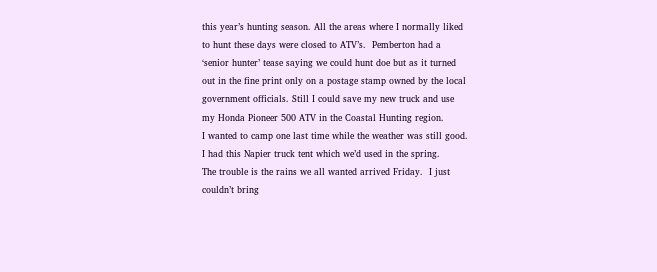this year’s hunting season. All the areas where I normally liked to hunt these days were closed to ATV’s.  Pemberton had a ‘senior hunter’ tease saying we could hunt doe but as it turned out in the fine print only on a postage stamp owned by the local government officials. Still I could save my new truck and use my Honda Pioneer 500 ATV in the Coastal Hunting region.
I wanted to camp one last time while the weather was still good. I had this Napier truck tent which we’d used in the spring.
The trouble is the rains we all wanted arrived Friday.  I just couldn’t bring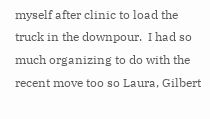myself after clinic to load the truck in the downpour.  I had so much organizing to do with the recent move too so Laura, Gilbert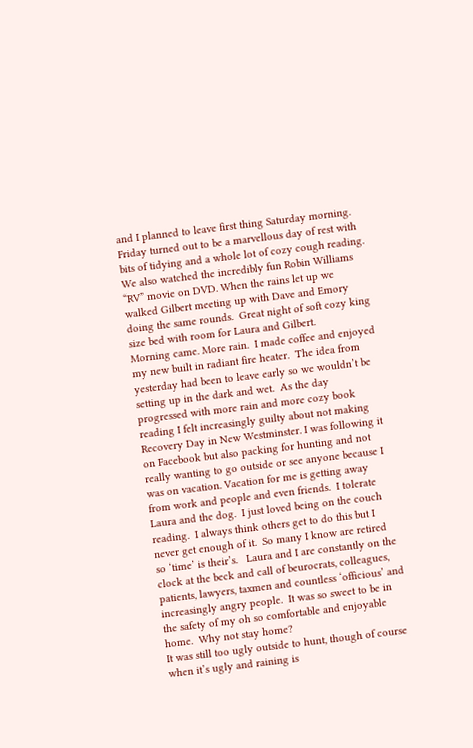and I planned to leave first thing Saturday morning. Friday turned out to be a marvellous day of rest with bits of tidying and a whole lot of cozy cough reading.  We also watched the incredibly fun Robin Williams “RV” movie on DVD. When the rains let up we walked Gilbert meeting up with Dave and Emory doing the same rounds.  Great night of soft cozy king size bed with room for Laura and Gilbert.
Morning came. More rain.  I made coffee and enjoyed my new built in radiant fire heater.  The idea from yesterday had been to leave early so we wouldn’t be setting up in the dark and wet.  As the day progressed with more rain and more cozy book reading I felt increasingly guilty about not making Recovery Day in New Westminster. I was following it on Facebook but also packing for hunting and not really wanting to go outside or see anyone because I was on vacation. Vacation for me is getting away from work and people and even friends.  I tolerate Laura and the dog.  I just loved being on the couch reading.  I always think others get to do this but I never get enough of it.  So many I know are retired so ‘time’ is their’s.   Laura and I are constantly on the clock at the beck and call of beurocrats, colleagues, patients, lawyers, taxmen and countless ‘officious’ and increasingly angry people.  It was so sweet to be in the safety of my oh so comfortable and enjoyable home.  Why not stay home?
It was still too ugly outside to hunt, though of course when it’s ugly and raining is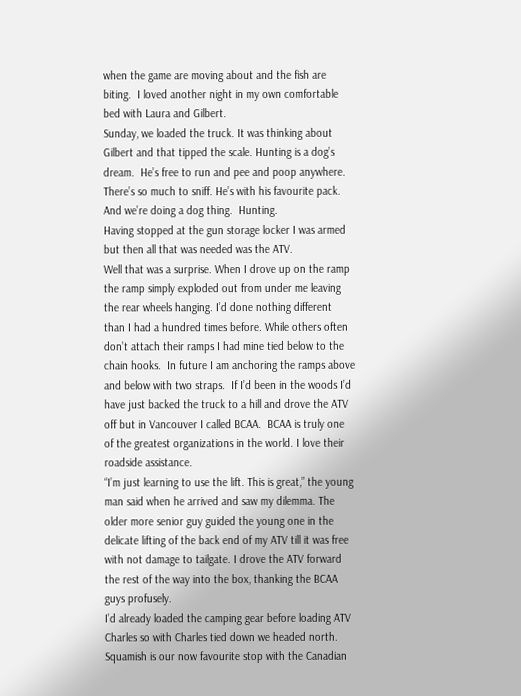when the game are moving about and the fish are biting.  I loved another night in my own comfortable bed with Laura and Gilbert.
Sunday, we loaded the truck. It was thinking about Gilbert and that tipped the scale. Hunting is a dog’s dream.  He’s free to run and pee and poop anywhere. There’s so much to sniff. He’s with his favourite pack. And we’re doing a dog thing.  Hunting.
Having stopped at the gun storage locker I was armed but then all that was needed was the ATV.
Well that was a surprise. When I drove up on the ramp the ramp simply exploded out from under me leaving the rear wheels hanging. I’d done nothing different than I had a hundred times before. While others often don’t attach their ramps I had mine tied below to the chain hooks.  In future I am anchoring the ramps above and below with two straps.  If I’d been in the woods I’d have just backed the truck to a hill and drove the ATV off but in Vancouver I called BCAA.  BCAA is truly one of the greatest organizations in the world. I love their roadside assistance.
“I’m just learning to use the lift. This is great,” the young man said when he arrived and saw my dilemma. The older more senior guy guided the young one in the delicate lifting of the back end of my ATV till it was free with not damage to tailgate. I drove the ATV forward the rest of the way into the box, thanking the BCAA guys profusely.
I’d already loaded the camping gear before loading ATV Charles so with Charles tied down we headed north.
Squamish is our now favourite stop with the Canadian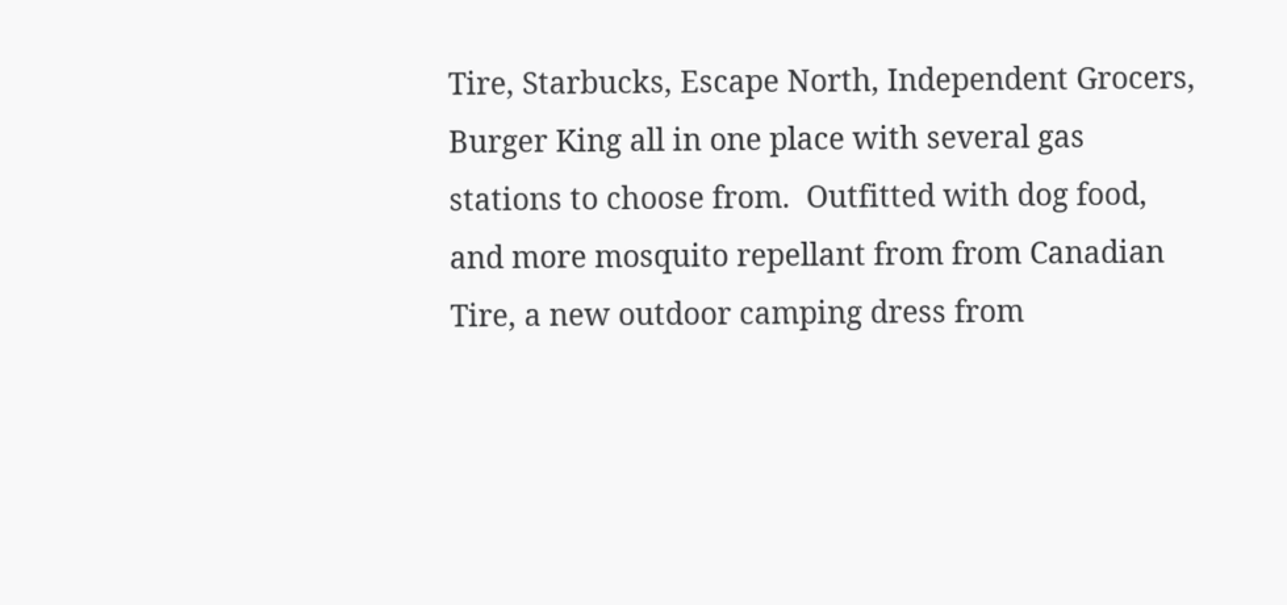Tire, Starbucks, Escape North, Independent Grocers, Burger King all in one place with several gas stations to choose from.  Outfitted with dog food, and more mosquito repellant from from Canadian Tire, a new outdoor camping dress from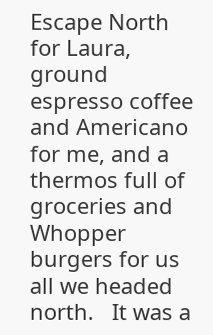Escape North for Laura, ground espresso coffee and Americano for me, and a thermos full of groceries and Whopper burgers for us all we headed north.   It was a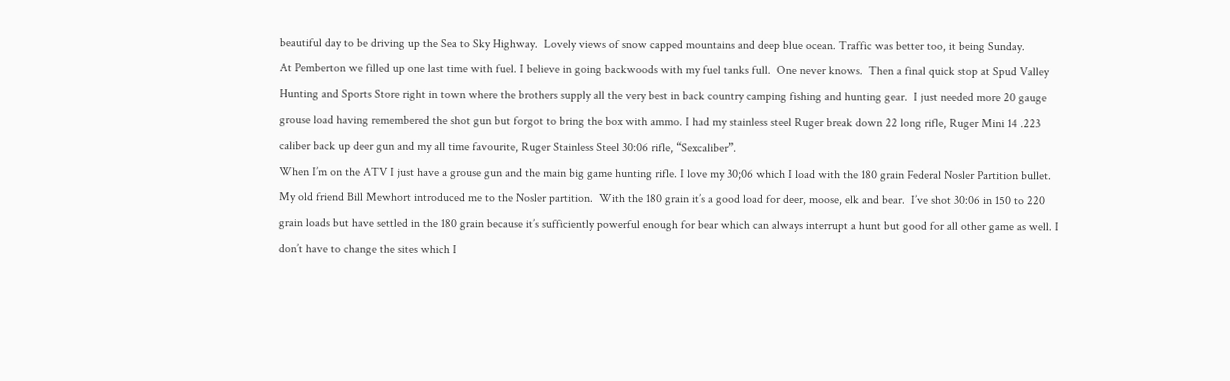beautiful day to be driving up the Sea to Sky Highway.  Lovely views of snow capped mountains and deep blue ocean. Traffic was better too, it being Sunday.
At Pemberton we filled up one last time with fuel. I believe in going backwoods with my fuel tanks full.  One never knows.  Then a final quick stop at Spud Valley Hunting and Sports Store right in town where the brothers supply all the very best in back country camping fishing and hunting gear.  I just needed more 20 gauge grouse load having remembered the shot gun but forgot to bring the box with ammo. I had my stainless steel Ruger break down 22 long rifle, Ruger Mini 14 .223 caliber back up deer gun and my all time favourite, Ruger Stainless Steel 30:06 rifle, “Sexcaliber”.
When I’m on the ATV I just have a grouse gun and the main big game hunting rifle. I love my 30;06 which I load with the 180 grain Federal Nosler Partition bullet. My old friend Bill Mewhort introduced me to the Nosler partition.  With the 180 grain it’s a good load for deer, moose, elk and bear.  I’ve shot 30:06 in 150 to 220 grain loads but have settled in the 180 grain because it’s sufficiently powerful enough for bear which can always interrupt a hunt but good for all other game as well. I don’t have to change the sites which I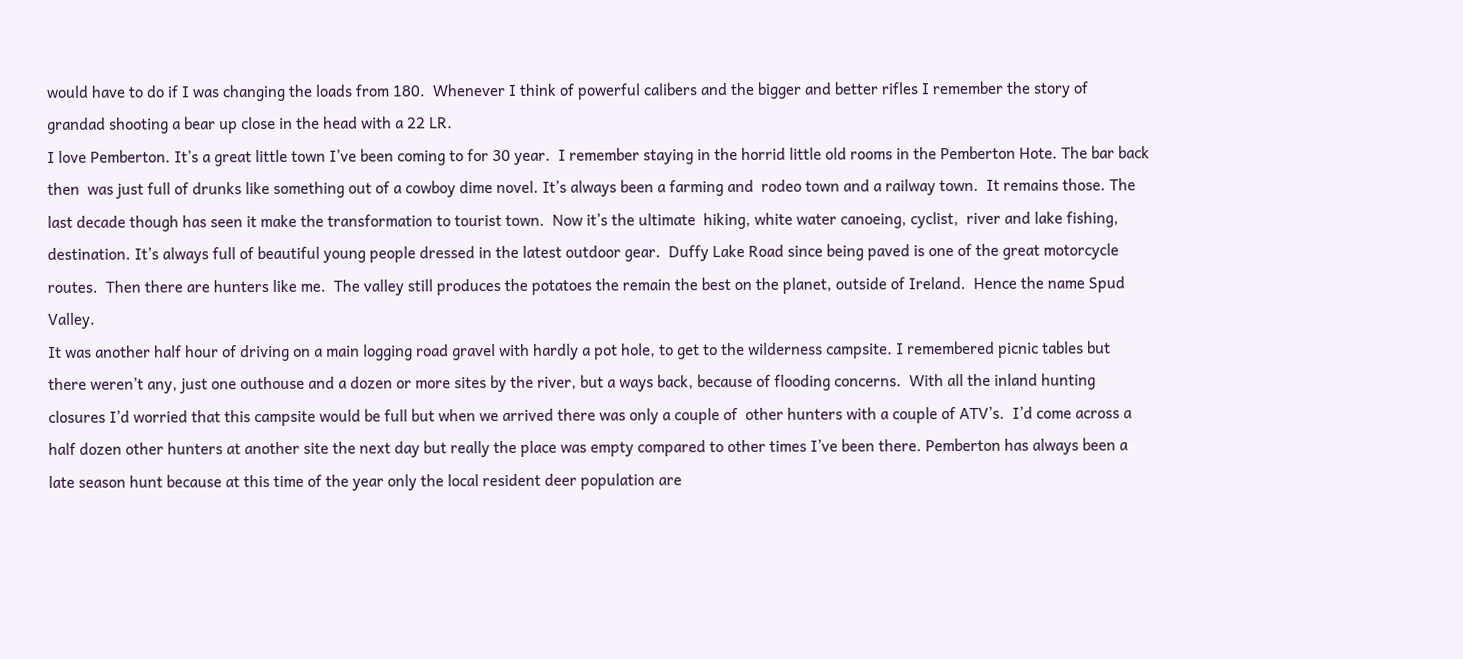would have to do if I was changing the loads from 180.  Whenever I think of powerful calibers and the bigger and better rifles I remember the story of grandad shooting a bear up close in the head with a 22 LR.
I love Pemberton. It’s a great little town I’ve been coming to for 30 year.  I remember staying in the horrid little old rooms in the Pemberton Hote. The bar back then  was just full of drunks like something out of a cowboy dime novel. It’s always been a farming and  rodeo town and a railway town.  It remains those. The last decade though has seen it make the transformation to tourist town.  Now it’s the ultimate  hiking, white water canoeing, cyclist,  river and lake fishing, destination. It’s always full of beautiful young people dressed in the latest outdoor gear.  Duffy Lake Road since being paved is one of the great motorcycle routes.  Then there are hunters like me.  The valley still produces the potatoes the remain the best on the planet, outside of Ireland.  Hence the name Spud Valley.
It was another half hour of driving on a main logging road gravel with hardly a pot hole, to get to the wilderness campsite. I remembered picnic tables but there weren’t any, just one outhouse and a dozen or more sites by the river, but a ways back, because of flooding concerns.  With all the inland hunting closures I’d worried that this campsite would be full but when we arrived there was only a couple of  other hunters with a couple of ATV’s.  I’d come across a half dozen other hunters at another site the next day but really the place was empty compared to other times I’ve been there. Pemberton has always been a late season hunt because at this time of the year only the local resident deer population are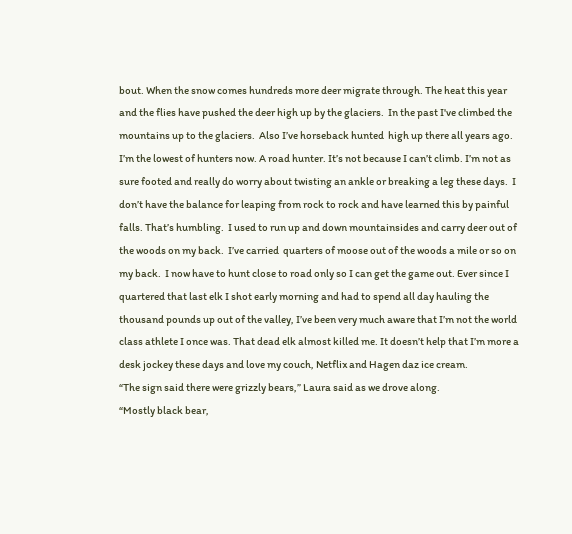bout. When the snow comes hundreds more deer migrate through. The heat this year and the flies have pushed the deer high up by the glaciers.  In the past I've climbed the mountains up to the glaciers.  Also I’ve horseback hunted  high up there all years ago.
I’m the lowest of hunters now. A road hunter. It’s not because I can’t climb. I’m not as sure footed and really do worry about twisting an ankle or breaking a leg these days.  I don’t have the balance for leaping from rock to rock and have learned this by painful falls. That’s humbling.  I used to run up and down mountainsides and carry deer out of the woods on my back.  I’ve carried  quarters of moose out of the woods a mile or so on my back.  I now have to hunt close to road only so I can get the game out. Ever since I quartered that last elk I shot early morning and had to spend all day hauling the thousand pounds up out of the valley, I’ve been very much aware that I’m not the world class athlete I once was. That dead elk almost killed me. It doesn’t help that I’m more a desk jockey these days and love my couch, Netflix and Hagen daz ice cream.
“The sign said there were grizzly bears,” Laura said as we drove along.
“Mostly black bear,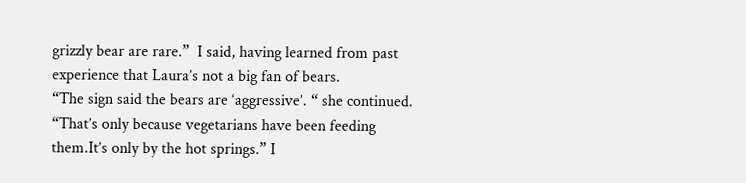grizzly bear are rare.”  I said, having learned from past experience that Laura’s not a big fan of bears.
“The sign said the bears are ‘aggressive’. “ she continued.
“That’s only because vegetarians have been feeding them.It’s only by the hot springs.” I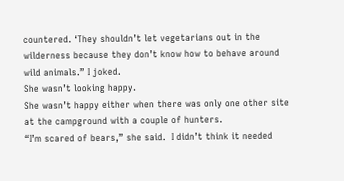countered. ‘They shouldn’t let vegetarians out in the wilderness because they don’t know how to behave around wild animals.” I joked.
She wasn’t looking happy.
She wasn’t happy either when there was only one other site at the campground with a couple of hunters.
“I’m scared of bears,” she said.  I didn’t think it needed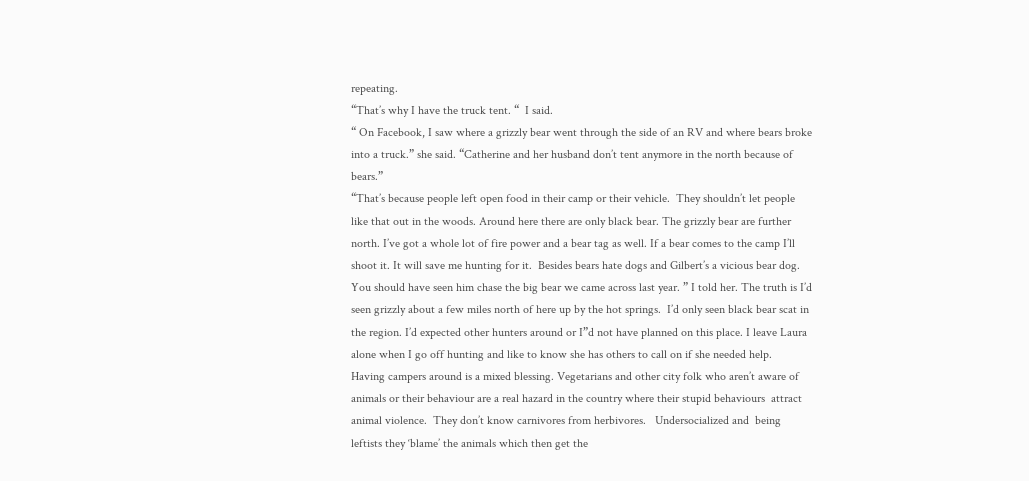repeating.
“That’s why I have the truck tent. “  I said.
“ On Facebook, I saw where a grizzly bear went through the side of an RV and where bears broke into a truck.” she said. “Catherine and her husband don’t tent anymore in the north because of bears.”
“That’s because people left open food in their camp or their vehicle.  They shouldn’t let people like that out in the woods. Around here there are only black bear. The grizzly bear are further north. I’ve got a whole lot of fire power and a bear tag as well. If a bear comes to the camp I’ll shoot it. It will save me hunting for it.  Besides bears hate dogs and Gilbert’s a vicious bear dog. You should have seen him chase the big bear we came across last year. ” I told her. The truth is I’d seen grizzly about a few miles north of here up by the hot springs.  I’d only seen black bear scat in the region. I’d expected other hunters around or I”d not have planned on this place. I leave Laura alone when I go off hunting and like to know she has others to call on if she needed help.
Having campers around is a mixed blessing. Vegetarians and other city folk who aren’t aware of animals or their behaviour are a real hazard in the country where their stupid behaviours  attract animal violence.  They don’t know carnivores from herbivores.   Undersocialized and  being leftists they ‘blame’ the animals which then get the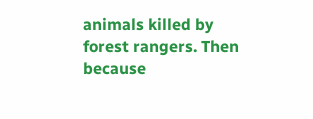animals killed by forest rangers. Then because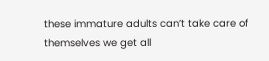these immature adults can’t take care of themselves we get all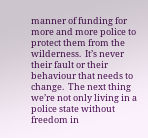manner of funding for more and more police to protect them from the wilderness.  It’s never their fault or their behaviour that needs to change.  The next thing we’re not only living in a police state without freedom in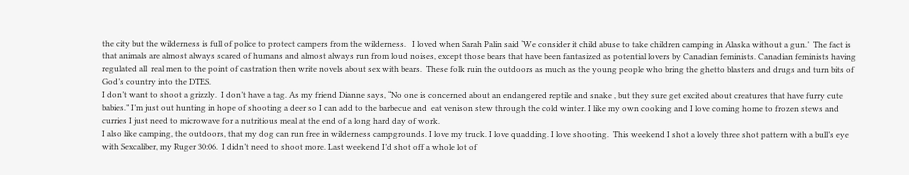the city but the wilderness is full of police to protect campers from the wilderness.   I loved when Sarah Palin said ‘We consider it child abuse to take children camping in Alaska without a gun.’  The fact is that animals are almost always scared of humans and almost always run from loud noises, except those bears that have been fantasized as potential lovers by Canadian feminists. Canadian feminists having regulated all  real men to the point of castration then write novels about sex with bears.  These folk ruin the outdoors as much as the young people who bring the ghetto blasters and drugs and turn bits of God’s country into the DTES.
I don’t want to shoot a grizzly.  I don’t have a tag. As my friend Dianne says, “No one is concerned about an endangered reptile and snake , but they sure get excited about creatures that have furry cute babies.” I’m just out hunting in hope of shooting a deer so I can add to the barbecue and  eat venison stew through the cold winter. I like my own cooking and I love coming home to frozen stews and curries I just need to microwave for a nutritious meal at the end of a long hard day of work.
I also like camping, the outdoors, that my dog can run free in wilderness campgrounds. I love my truck. I love quadding. I love shooting.  This weekend I shot a lovely three shot pattern with a bull’s eye with Sexcaliber, my Ruger 30:06.  I didn’t need to shoot more. Last weekend I’d shot off a whole lot of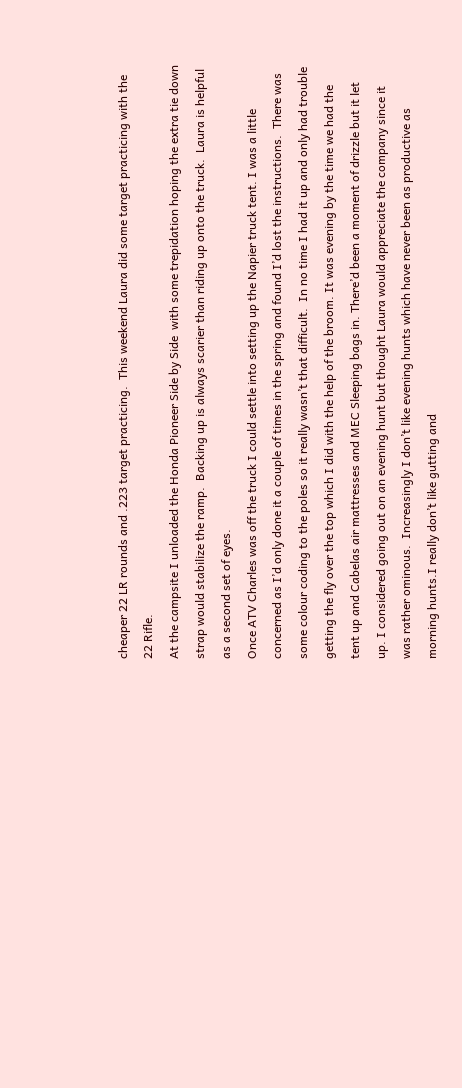cheaper 22 LR rounds and .223 target practicing.  This weekend Laura did some target practicing with the 22 Rifle.
At the campsite I unloaded the Honda Pioneer Side by Side  with some trepidation hoping the extra tie down strap would stabilize the ramp.  Backing up is always scarier than riding up onto the truck.  Laura is helpful as a second set of eyes.
Once ATV Charles was off the truck I could settle into setting up the Napier truck tent. I was a little concerned as I’d only done it a couple of times in the spring and found I’d lost the instructions.  There was some colour coding to the poles so it really wasn’t that difficult.  In no time I had it up and only had trouble getting the fly over the top which I did with the help of the broom. It was evening by the time we had the tent up and Cabelas air mattresses and MEC Sleeping bags in. There’d been a moment of drizzle but it let up. I considered going out on an evening hunt but thought Laura would appreciate the company since it was rather ominous.  Increasingly I don’t like evening hunts which have never been as productive as morning hunts.I really don’t like gutting and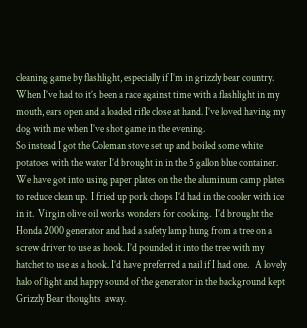cleaning game by flashlight, especially if I’m in grizzly bear country.  When I’ve had to it’s been a race against time with a flashlight in my mouth, ears open and a loaded rifle close at hand. I’ve loved having my dog with me when I’ve shot game in the evening.
So instead I got the Coleman stove set up and boiled some white potatoes with the water I’d brought in in the 5 gallon blue container.  We have got into using paper plates on the the aluminum camp plates to reduce clean up.  I fried up pork chops I’d had in the cooler with ice in it.  Virgin olive oil works wonders for cooking.  I’d brought the Honda 2000 generator and had a safety lamp hung from a tree on a screw driver to use as hook. I’d pounded it into the tree with my hatchet to use as a hook. I’d have preferred a nail if I had one.   A lovely halo of light and happy sound of the generator in the background kept Grizzly Bear thoughts  away.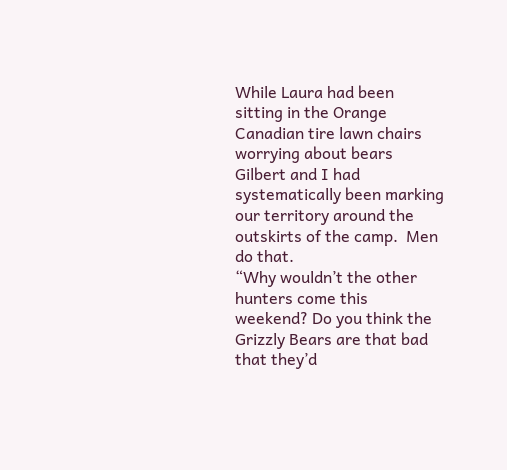While Laura had been sitting in the Orange Canadian tire lawn chairs worrying about bears Gilbert and I had systematically been marking our territory around the outskirts of the camp.  Men do that.
“Why wouldn’t the other hunters come this weekend? Do you think the Grizzly Bears are that bad that they’d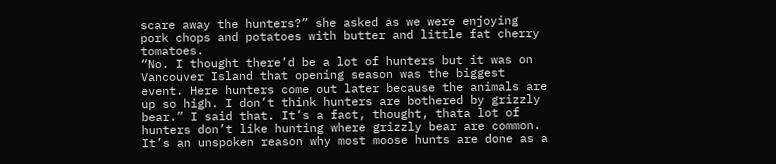scare away the hunters?” she asked as we were enjoying pork chops and potatoes with butter and little fat cherry tomatoes.
“No. I thought there’d be a lot of hunters but it was on Vancouver Island that opening season was the biggest event. Here hunters come out later because the animals are up so high. I don’t think hunters are bothered by grizzly bear.” I said that. It’s a fact, thought, thata lot of hunters don’t like hunting where grizzly bear are common. It’s an unspoken reason why most moose hunts are done as a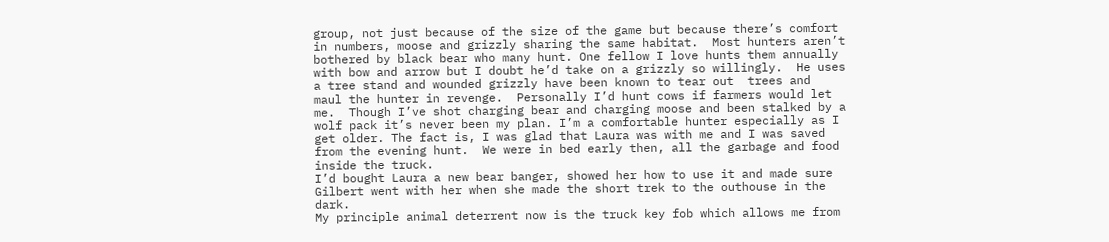group, not just because of the size of the game but because there’s comfort in numbers, moose and grizzly sharing the same habitat.  Most hunters aren’t bothered by black bear who many hunt. One fellow I love hunts them annually with bow and arrow but I doubt he’d take on a grizzly so willingly.  He uses a tree stand and wounded grizzly have been known to tear out  trees and  maul the hunter in revenge.  Personally I’d hunt cows if farmers would let me.  Though I’ve shot charging bear and charging moose and been stalked by a wolf pack it’s never been my plan. I’m a comfortable hunter especially as I get older. The fact is, I was glad that Laura was with me and I was saved from the evening hunt.  We were in bed early then, all the garbage and food inside the truck.
I’d bought Laura a new bear banger, showed her how to use it and made sure Gilbert went with her when she made the short trek to the outhouse in the dark.
My principle animal deterrent now is the truck key fob which allows me from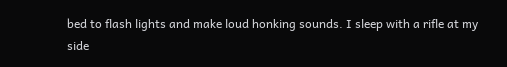bed to flash lights and make loud honking sounds. I sleep with a rifle at my side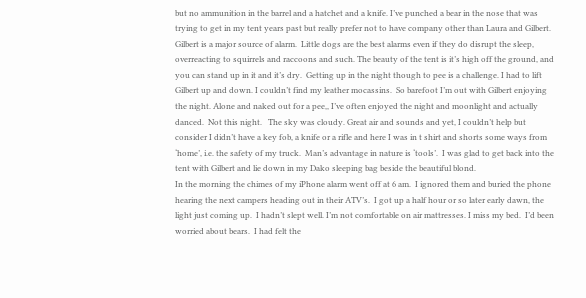but no ammunition in the barrel and a hatchet and a knife. I’ve punched a bear in the nose that was trying to get in my tent years past but really prefer not to have company other than Laura and Gilbert. Gilbert is a major source of alarm.  Little dogs are the best alarms even if they do disrupt the sleep, overreacting to squirrels and raccoons and such. The beauty of the tent is it’s high off the ground, and you can stand up in it and it’s dry.  Getting up in the night though to pee is a challenge. I had to lift Gilbert up and down. I couldn’t find my leather mocassins.  So barefoot I’m out with Gilbert enjoying the night. Alone and naked out for a pee,, I’ve often enjoyed the night and moonlight and actually danced.  Not this night.   The sky was cloudy. Great air and sounds and yet, I couldn’t help but consider I didn’t have a key fob, a knife or a rifle and here I was in t shirt and shorts some ways from ‘home’, i.e. the safety of my truck.  Man’s advantage in nature is ‘tools’.  I was glad to get back into the tent with Gilbert and lie down in my Dako sleeping bag beside the beautiful blond.
In the morning the chimes of my iPhone alarm went off at 6 am.  I ignored them and buried the phone hearing the next campers heading out in their ATV’s.  I got up a half hour or so later early dawn, the light just coming up.  I hadn’t slept well. I’m not comfortable on air mattresses. I miss my bed.  I’d been worried about bears.  I had felt the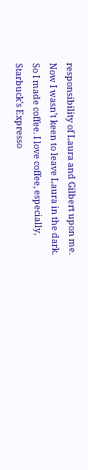responsibility of Laura and Gilbert upon me. Now I wasn’t keen to leave Laura in the dark.  So I made coffee. I love coffee, especially, Starbuck’s Expresso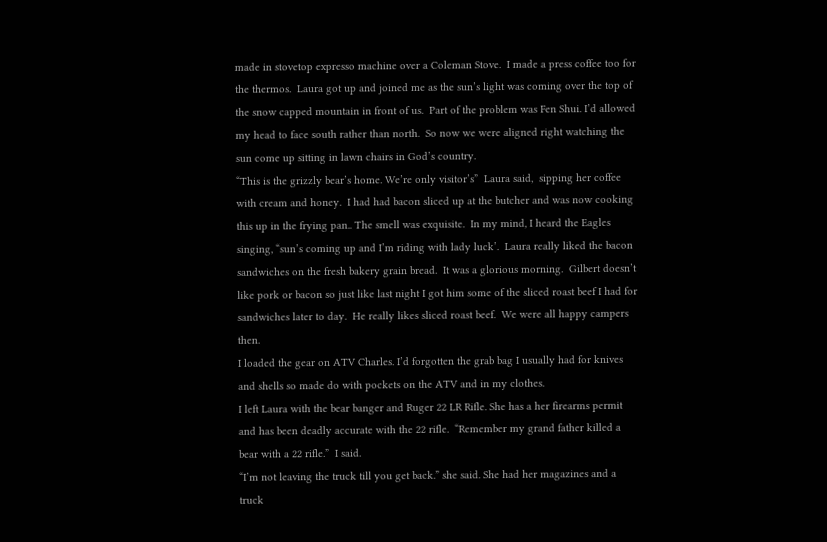made in stovetop expresso machine over a Coleman Stove.  I made a press coffee too for the thermos.  Laura got up and joined me as the sun’s light was coming over the top of the snow capped mountain in front of us.  Part of the problem was Fen Shui. I’d allowed my head to face south rather than north.  So now we were aligned right watching the sun come up sitting in lawn chairs in God’s country.
“This is the grizzly bear’s home. We’re only visitor’s”  Laura said,  sipping her coffee with cream and honey.  I had had bacon sliced up at the butcher and was now cooking this up in the frying pan.. The smell was exquisite.  In my mind, I heard the Eagles singing, “sun’s coming up and I’m riding with lady luck’.  Laura really liked the bacon sandwiches on the fresh bakery grain bread.  It was a glorious morning.  Gilbert doesn’t like pork or bacon so just like last night I got him some of the sliced roast beef I had for sandwiches later to day.  He really likes sliced roast beef.  We were all happy campers then.
I loaded the gear on ATV Charles. I’d forgotten the grab bag I usually had for knives and shells so made do with pockets on the ATV and in my clothes.
I left Laura with the bear banger and Ruger 22 LR Rifle. She has a her firearms permit and has been deadly accurate with the 22 rifle.  “Remember my grand father killed a bear with a 22 rifle.”  I said.
“I’m not leaving the truck till you get back.” she said. She had her magazines and a truck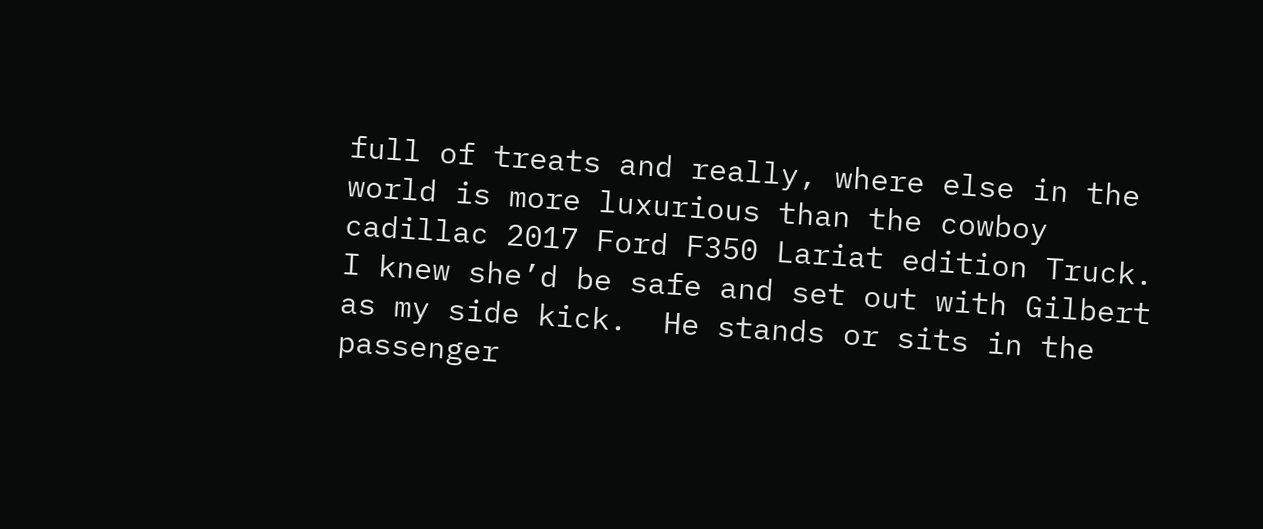full of treats and really, where else in the world is more luxurious than the cowboy cadillac 2017 Ford F350 Lariat edition Truck.  I knew she’d be safe and set out with Gilbert as my side kick.  He stands or sits in the passenger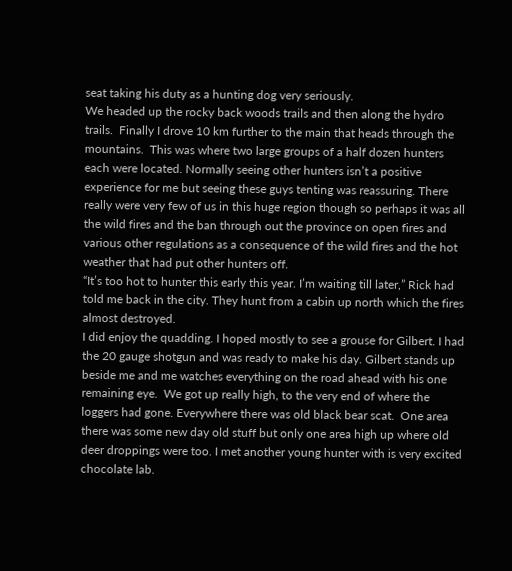seat taking his duty as a hunting dog very seriously.
We headed up the rocky back woods trails and then along the hydro trails.  Finally I drove 10 km further to the main that heads through the mountains.  This was where two large groups of a half dozen hunters each were located. Normally seeing other hunters isn’t a positive experience for me but seeing these guys tenting was reassuring. There really were very few of us in this huge region though so perhaps it was all the wild fires and the ban through out the province on open fires and various other regulations as a consequence of the wild fires and the hot weather that had put other hunters off.
“It’s too hot to hunter this early this year. I’m waiting till later,” Rick had told me back in the city. They hunt from a cabin up north which the fires almost destroyed.
I did enjoy the quadding. I hoped mostly to see a grouse for Gilbert. I had the 20 gauge shotgun and was ready to make his day. Gilbert stands up beside me and me watches everything on the road ahead with his one remaining eye.  We got up really high, to the very end of where the loggers had gone. Everywhere there was old black bear scat.  One area there was some new day old stuff but only one area high up where old deer droppings were too. I met another young hunter with is very excited chocolate lab.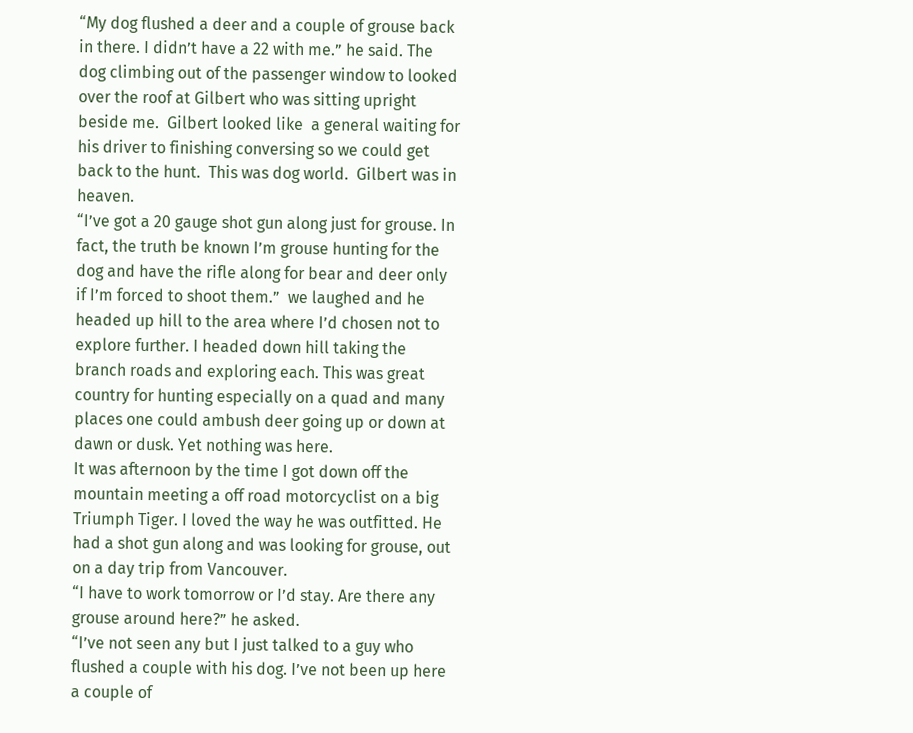“My dog flushed a deer and a couple of grouse back in there. I didn’t have a 22 with me.” he said. The dog climbing out of the passenger window to looked over the roof at Gilbert who was sitting upright beside me.  Gilbert looked like  a general waiting for his driver to finishing conversing so we could get back to the hunt.  This was dog world.  Gilbert was in heaven.
“I’ve got a 20 gauge shot gun along just for grouse. In fact, the truth be known I’m grouse hunting for the dog and have the rifle along for bear and deer only if I’m forced to shoot them.”  we laughed and he headed up hill to the area where I’d chosen not to explore further. I headed down hill taking the branch roads and exploring each. This was great country for hunting especially on a quad and many places one could ambush deer going up or down at dawn or dusk. Yet nothing was here.
It was afternoon by the time I got down off the mountain meeting a off road motorcyclist on a big Triumph Tiger. I loved the way he was outfitted. He had a shot gun along and was looking for grouse, out on a day trip from Vancouver.
“I have to work tomorrow or I’d stay. Are there any grouse around here?” he asked.
“I’ve not seen any but I just talked to a guy who flushed a couple with his dog. I’ve not been up here a couple of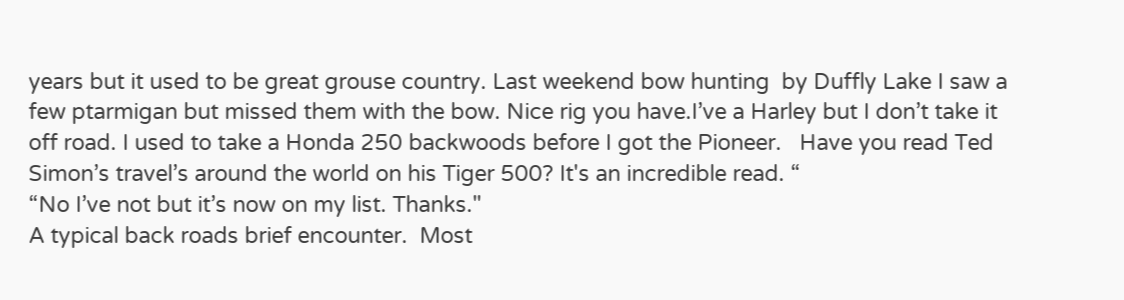years but it used to be great grouse country. Last weekend bow hunting  by Duffly Lake I saw a few ptarmigan but missed them with the bow. Nice rig you have.I’ve a Harley but I don’t take it off road. I used to take a Honda 250 backwoods before I got the Pioneer.   Have you read Ted Simon’s travel’s around the world on his Tiger 500? It's an incredible read. “
“No I’ve not but it’s now on my list. Thanks."
A typical back roads brief encounter.  Most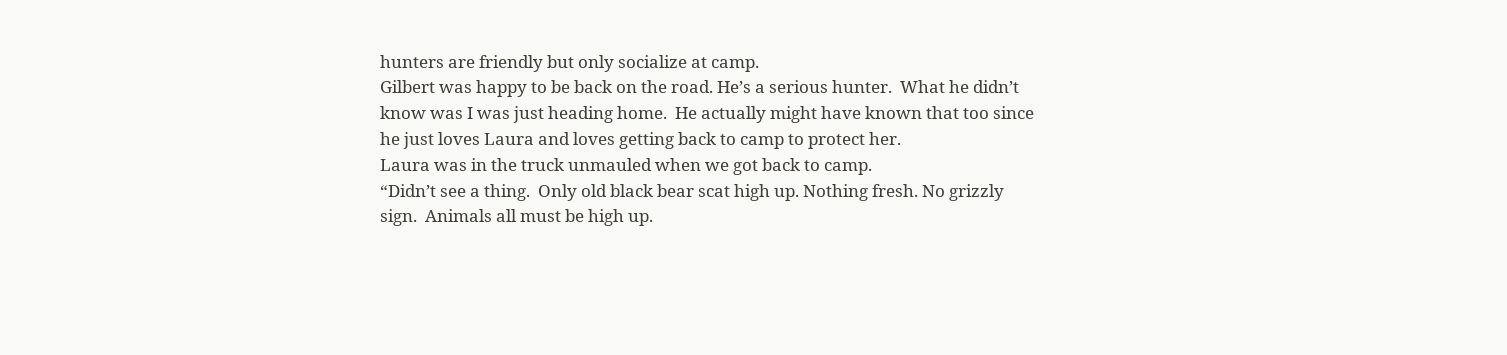hunters are friendly but only socialize at camp.
Gilbert was happy to be back on the road. He’s a serious hunter.  What he didn’t know was I was just heading home.  He actually might have known that too since he just loves Laura and loves getting back to camp to protect her.
Laura was in the truck unmauled when we got back to camp.
“Didn’t see a thing.  Only old black bear scat high up. Nothing fresh. No grizzly sign.  Animals all must be high up.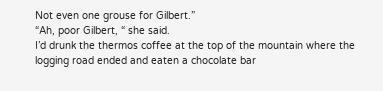Not even one grouse for Gilbert.”
“Ah, poor Gilbert, “ she said.
I’d drunk the thermos coffee at the top of the mountain where the logging road ended and eaten a chocolate bar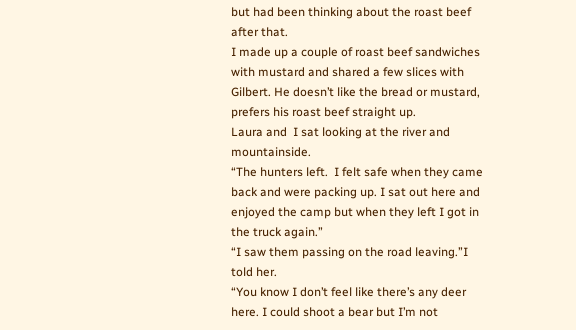but had been thinking about the roast beef after that.
I made up a couple of roast beef sandwiches with mustard and shared a few slices with Gilbert. He doesn’t like the bread or mustard, prefers his roast beef straight up.
Laura and  I sat looking at the river and mountainside.
“The hunters left.  I felt safe when they came back and were packing up. I sat out here and enjoyed the camp but when they left I got in the truck again.”
“I saw them passing on the road leaving.”I told her.
“You know I don’t feel like there’s any deer here. I could shoot a bear but I’m not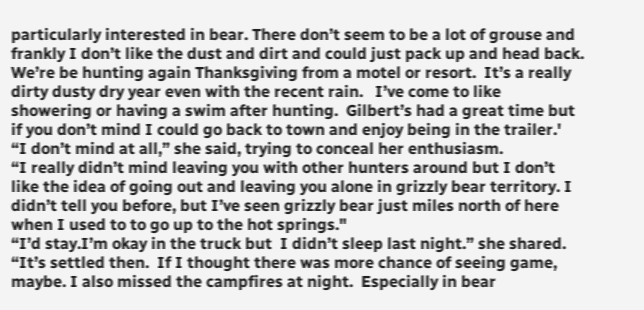particularly interested in bear. There don’t seem to be a lot of grouse and frankly I don’t like the dust and dirt and could just pack up and head back. We’re be hunting again Thanksgiving from a motel or resort.  It’s a really dirty dusty dry year even with the recent rain.   I’ve come to like showering or having a swim after hunting.  Gilbert’s had a great time but if you don’t mind I could go back to town and enjoy being in the trailer.'
“I don’t mind at all,” she said, trying to conceal her enthusiasm.
“I really didn’t mind leaving you with other hunters around but I don’t like the idea of going out and leaving you alone in grizzly bear territory. I didn’t tell you before, but I’ve seen grizzly bear just miles north of here when I used to to go up to the hot springs."
“I’d stay.I’m okay in the truck but  I didn’t sleep last night.” she shared.
“It’s settled then.  If I thought there was more chance of seeing game, maybe. I also missed the campfires at night.  Especially in bear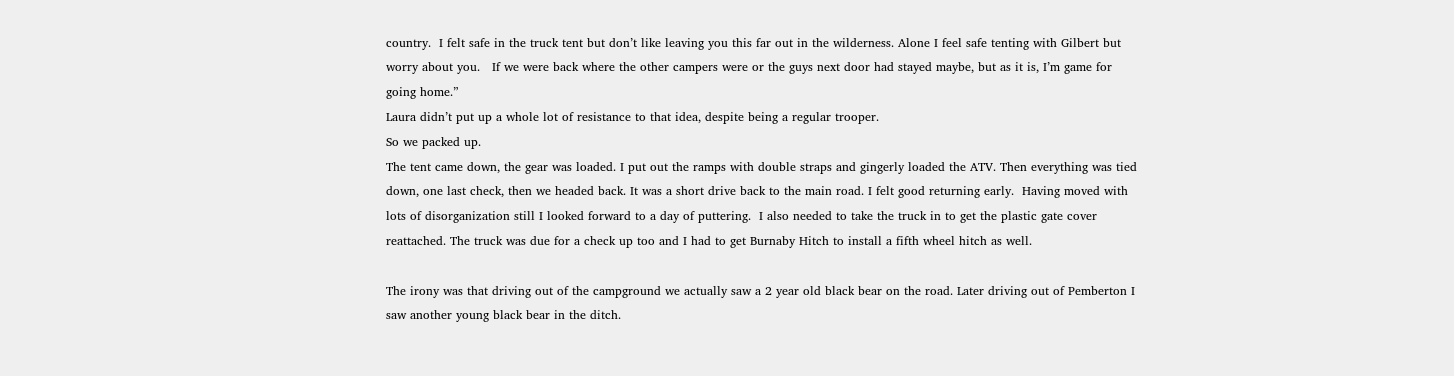country.  I felt safe in the truck tent but don’t like leaving you this far out in the wilderness. Alone I feel safe tenting with Gilbert but worry about you.   If we were back where the other campers were or the guys next door had stayed maybe, but as it is, I’m game for going home.”
Laura didn’t put up a whole lot of resistance to that idea, despite being a regular trooper.
So we packed up.
The tent came down, the gear was loaded. I put out the ramps with double straps and gingerly loaded the ATV. Then everything was tied down, one last check, then we headed back. It was a short drive back to the main road. I felt good returning early.  Having moved with lots of disorganization still I looked forward to a day of puttering.  I also needed to take the truck in to get the plastic gate cover reattached. The truck was due for a check up too and I had to get Burnaby Hitch to install a fifth wheel hitch as well.

The irony was that driving out of the campground we actually saw a 2 year old black bear on the road. Later driving out of Pemberton I saw another young black bear in the ditch.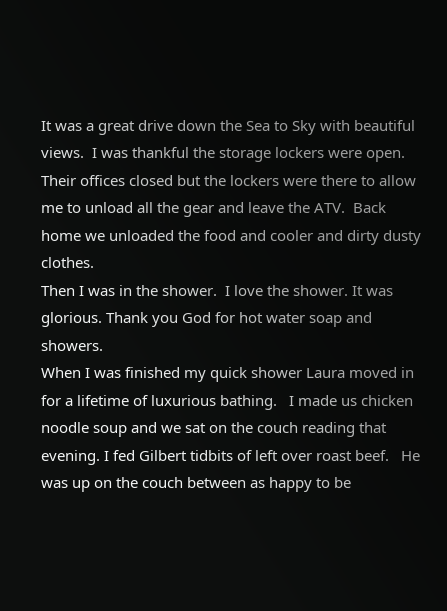It was a great drive down the Sea to Sky with beautiful views.  I was thankful the storage lockers were open. Their offices closed but the lockers were there to allow me to unload all the gear and leave the ATV.  Back home we unloaded the food and cooler and dirty dusty clothes.
Then I was in the shower.  I love the shower. It was glorious. Thank you God for hot water soap and  showers.
When I was finished my quick shower Laura moved in for a lifetime of luxurious bathing.   I made us chicken noodle soup and we sat on the couch reading that evening. I fed Gilbert tidbits of left over roast beef.   He was up on the couch between as happy to be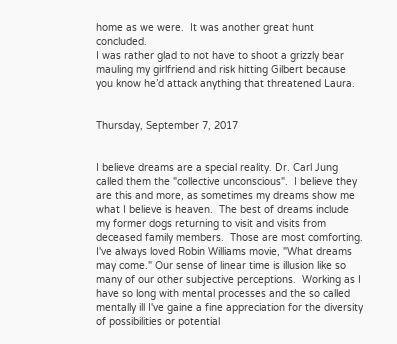home as we were.  It was another great hunt concluded.
I was rather glad to not have to shoot a grizzly bear mauling my girlfriend and risk hitting Gilbert because you know he’d attack anything that threatened Laura.


Thursday, September 7, 2017


I believe dreams are a special reality. Dr. Carl Jung called them the "collective unconscious".  I believe they are this and more, as sometimes my dreams show me what I believe is heaven.  The best of dreams include my former dogs returning to visit and visits from deceased family members.  Those are most comforting. I've always loved Robin Williams movie, "What dreams may come." Our sense of linear time is illusion like so many of our other subjective perceptions.  Working as I have so long with mental processes and the so called mentally ill I've gaine a fine appreciation for the diversity of possibilities or potential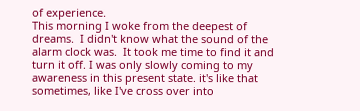of experience.
This morning I woke from the deepest of dreams.  I didn't know what the sound of the alarm clock was.  It took me time to find it and turn it off. I was only slowly coming to my awareness in this present state. it's like that sometimes, like I've cross over into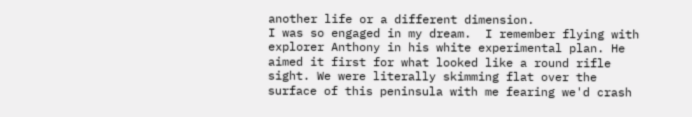another life or a different dimension.
I was so engaged in my dream.  I remember flying with explorer Anthony in his white experimental plan. He aimed it first for what looked like a round rifle sight. We were literally skimming flat over the surface of this peninsula with me fearing we'd crash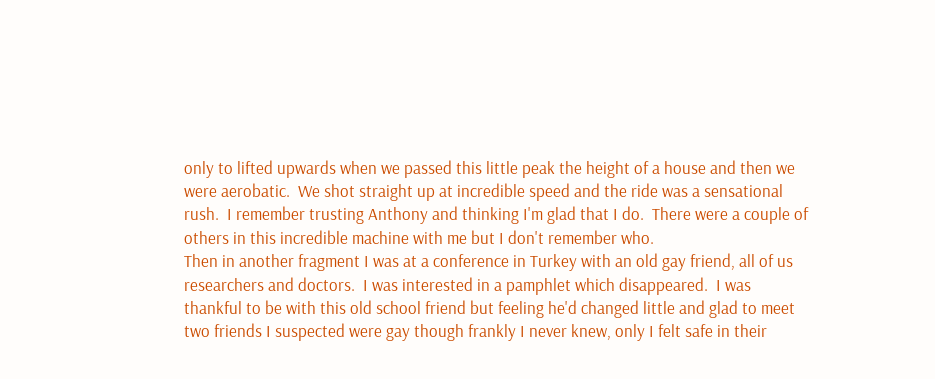only to lifted upwards when we passed this little peak the height of a house and then we were aerobatic.  We shot straight up at incredible speed and the ride was a sensational rush.  I remember trusting Anthony and thinking I'm glad that I do.  There were a couple of others in this incredible machine with me but I don't remember who.
Then in another fragment I was at a conference in Turkey with an old gay friend, all of us researchers and doctors.  I was interested in a pamphlet which disappeared.  I was thankful to be with this old school friend but feeling he'd changed little and glad to meet two friends I suspected were gay though frankly I never knew, only I felt safe in their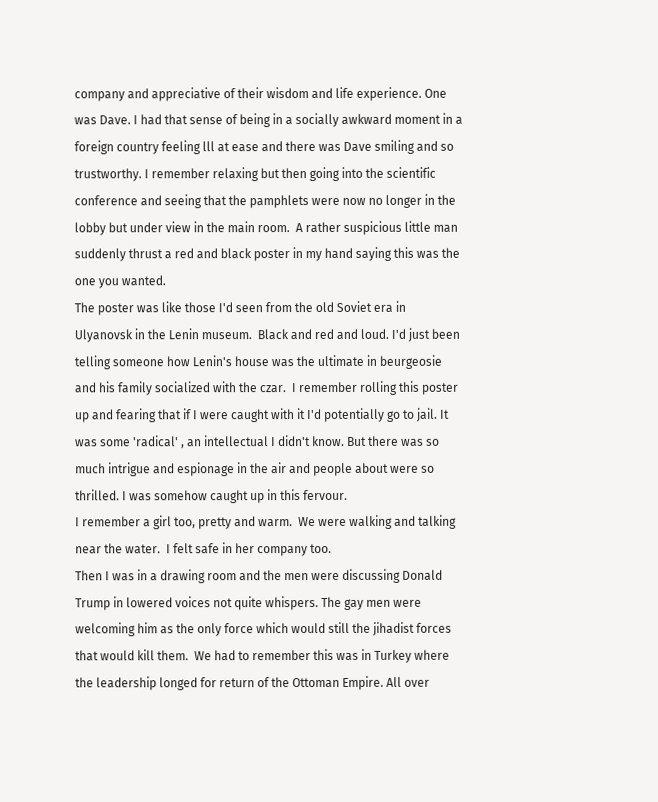company and appreciative of their wisdom and life experience. One was Dave. I had that sense of being in a socially awkward moment in a foreign country feeling lll at ease and there was Dave smiling and so trustworthy. I remember relaxing but then going into the scientific conference and seeing that the pamphlets were now no longer in the lobby but under view in the main room.  A rather suspicious little man suddenly thrust a red and black poster in my hand saying this was the one you wanted.
The poster was like those I'd seen from the old Soviet era in Ulyanovsk in the Lenin museum.  Black and red and loud. I'd just been telling someone how Lenin's house was the ultimate in beurgeosie and his family socialized with the czar.  I remember rolling this poster up and fearing that if I were caught with it I'd potentially go to jail. It was some 'radical' , an intellectual I didn't know. But there was so much intrigue and espionage in the air and people about were so thrilled. I was somehow caught up in this fervour.
I remember a girl too, pretty and warm.  We were walking and talking near the water.  I felt safe in her company too.
Then I was in a drawing room and the men were discussing Donald Trump in lowered voices not quite whispers. The gay men were welcoming him as the only force which would still the jihadist forces that would kill them.  We had to remember this was in Turkey where the leadership longed for return of the Ottoman Empire. All over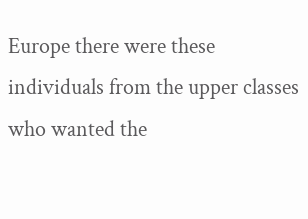Europe there were these individuals from the upper classes who wanted the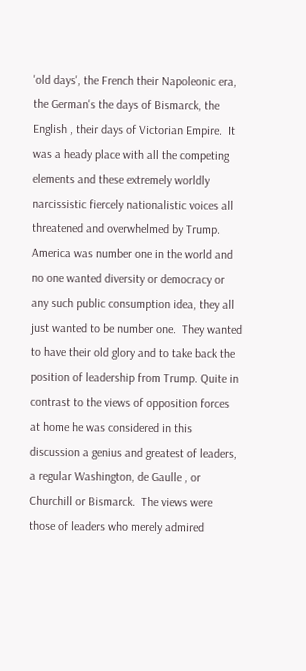'old days', the French their Napoleonic era, the German's the days of Bismarck, the English , their days of Victorian Empire.  It was a heady place with all the competing elements and these extremely worldly narcissistic fiercely nationalistic voices all threatened and overwhelmed by Trump. America was number one in the world and no one wanted diversity or democracy or any such public consumption idea, they all just wanted to be number one.  They wanted to have their old glory and to take back the position of leadership from Trump. Quite in contrast to the views of opposition forces at home he was considered in this discussion a genius and greatest of leaders, a regular Washington, de Gaulle , or Churchill or Bismarck.  The views were those of leaders who merely admired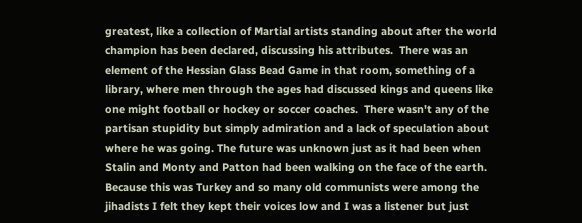greatest, like a collection of Martial artists standing about after the world champion has been declared, discussing his attributes.  There was an element of the Hessian Glass Bead Game in that room, something of a library, where men through the ages had discussed kings and queens like one might football or hockey or soccer coaches.  There wasn't any of the partisan stupidity but simply admiration and a lack of speculation about where he was going. The future was unknown just as it had been when Stalin and Monty and Patton had been walking on the face of the earth.
Because this was Turkey and so many old communists were among the jihadists I felt they kept their voices low and I was a listener but just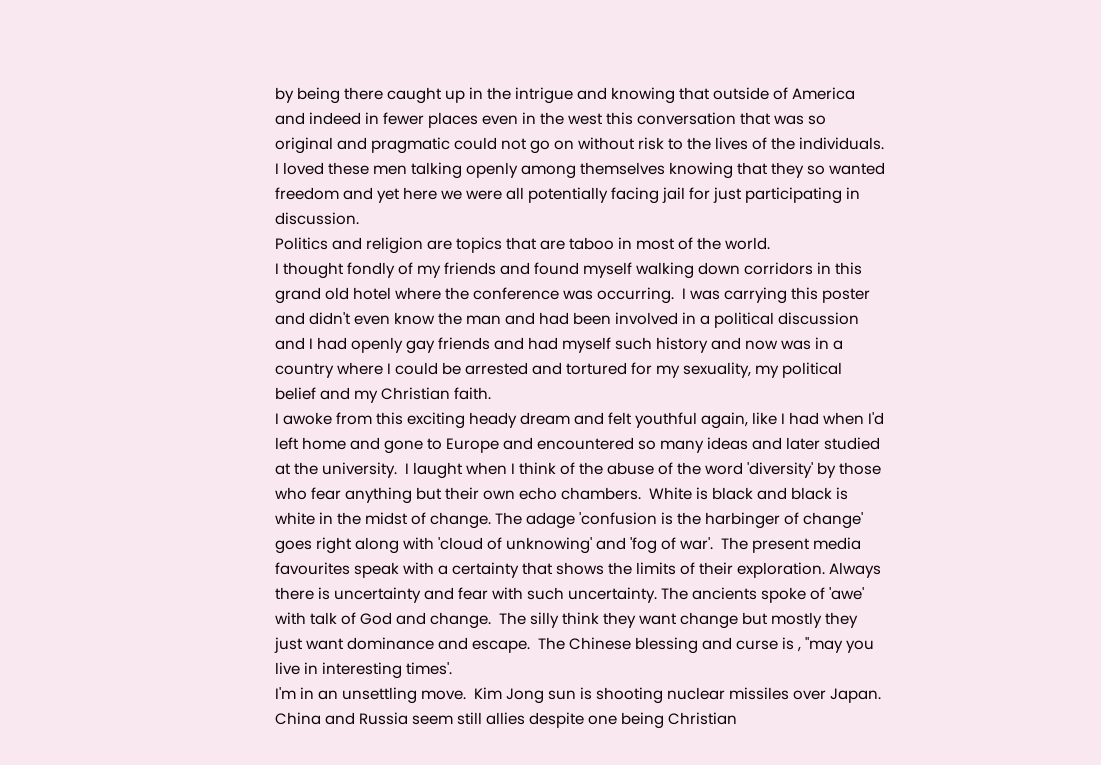by being there caught up in the intrigue and knowing that outside of America and indeed in fewer places even in the west this conversation that was so original and pragmatic could not go on without risk to the lives of the individuals. I loved these men talking openly among themselves knowing that they so wanted freedom and yet here we were all potentially facing jail for just participating in discussion.
Politics and religion are topics that are taboo in most of the world.
I thought fondly of my friends and found myself walking down corridors in this grand old hotel where the conference was occurring.  I was carrying this poster and didn't even know the man and had been involved in a political discussion and I had openly gay friends and had myself such history and now was in a country where I could be arrested and tortured for my sexuality, my political belief and my Christian faith.
I awoke from this exciting heady dream and felt youthful again, like I had when I'd left home and gone to Europe and encountered so many ideas and later studied at the university.  I laught when I think of the abuse of the word 'diversity' by those who fear anything but their own echo chambers.  White is black and black is white in the midst of change. The adage 'confusion is the harbinger of change' goes right along with 'cloud of unknowing' and 'fog of war'.  The present media favourites speak with a certainty that shows the limits of their exploration. Always there is uncertainty and fear with such uncertainty. The ancients spoke of 'awe' with talk of God and change.  The silly think they want change but mostly they just want dominance and escape.  The Chinese blessing and curse is , "may you live in interesting times'.
I'm in an unsettling move.  Kim Jong sun is shooting nuclear missiles over Japan.  China and Russia seem still allies despite one being Christian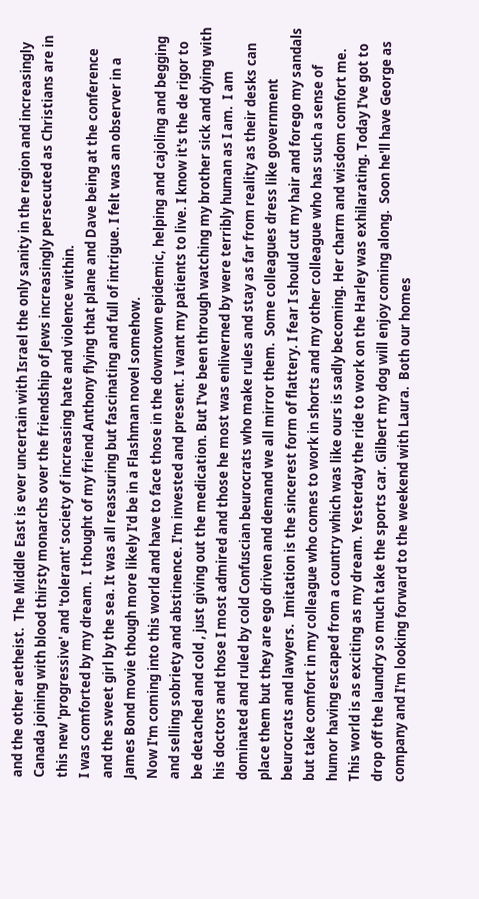and the other aetheist.  The Middle East is ever uncertain with Israel the only sanity in the region and increasingly Canada joining with blood thirsty monarchs over the friendship of Jews increasingly persecuted as Christians are in this new 'progressive' and 'tolerant' society of increasing hate and violence within.
I was comforted by my dream.  I thought of my friend Anthony flying that plane and Dave being at the conference and the sweet girl by the sea. It was all reassuring but fascinating and full of intrigue. I felt was an observer in a James Bond movie though more likely I'd be in a Flashman novel somehow.
Now I'm coming into this world and have to face those in the downtown epidemic, helping and cajoling and begging and selling sobriety and abstinence. I'm invested and present. I want my patients to live. I know it's the de rigor to be detached and cold , just giving out the medication. But I've been through watching my brother sick and dying with his doctors and those I most admired and those he most was enliverned by were terribly human as I am.  I am dominated and ruled by cold Confuscian beurocrats who make rules and stay as far from reality as their desks can place them but they are ego driven and demand we all mirror them.  Some colleagues dress like government beurocrats and lawyers.  Imitation is the sincerest form of flattery. I fear I should cut my hair and forego my sandals but take comfort in my colleague who comes to work in shorts and my other colleague who has such a sense of humor having escaped from a country which was like ours is sadly becoming. Her charm and wisdom comfort me.
This world is as exciting as my dream. Yesterday the ride to work on the Harley was exhilarating. Today I've got to drop off the laundry so much take the sports car. Gilbert my dog will enjoy coming along.  Soon he'll have George as company and I'm looking forward to the weekend with Laura.  Both our homes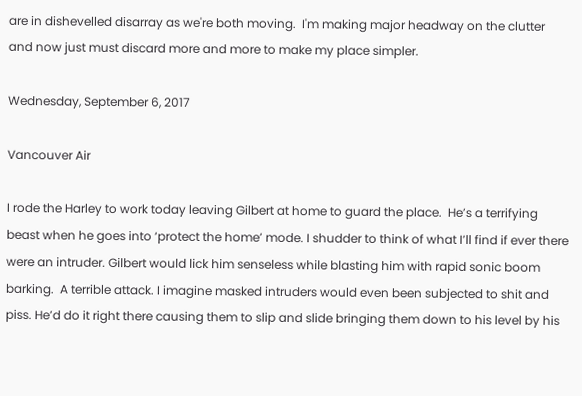are in dishevelled disarray as we're both moving.  I'm making major headway on the clutter and now just must discard more and more to make my place simpler.

Wednesday, September 6, 2017

Vancouver Air

I rode the Harley to work today leaving Gilbert at home to guard the place.  He’s a terrifying beast when he goes into ‘protect the home’ mode. I shudder to think of what I’ll find if ever there were an intruder. Gilbert would lick him senseless while blasting him with rapid sonic boom barking.  A terrible attack. I imagine masked intruders would even been subjected to shit and piss. He’d do it right there causing them to slip and slide bringing them down to his level by his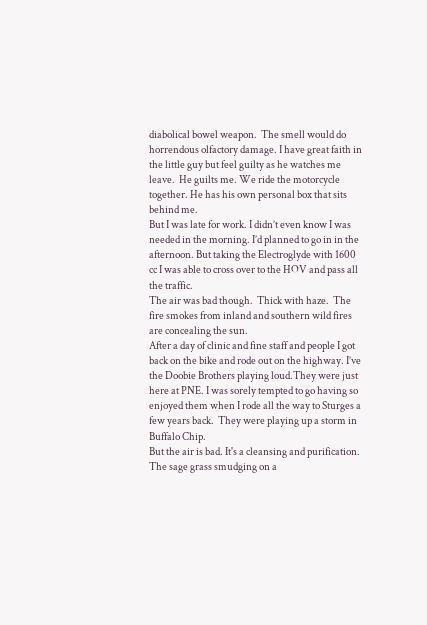diabolical bowel weapon.  The smell would do horrendous olfactory damage. I have great faith in the little guy but feel guilty as he watches me leave.  He guilts me. We ride the motorcycle together. He has his own personal box that sits behind me.
But I was late for work. I didn’t even know I was needed in the morning. I’d planned to go in in the afternoon. But taking the Electroglyde with 1600 cc I was able to cross over to the HOV and pass all the traffic.
The air was bad though.  Thick with haze.  The fire smokes from inland and southern wild fires are concealing the sun.
After a day of clinic and fine staff and people I got back on the bike and rode out on the highway. I’ve the Doobie Brothers playing loud.They were just here at PNE. I was sorely tempted to go having so enjoyed them when I rode all the way to Sturges a few years back.  They were playing up a storm in Buffalo Chip.
But the air is bad. It's a cleansing and purification. The sage grass smudging on a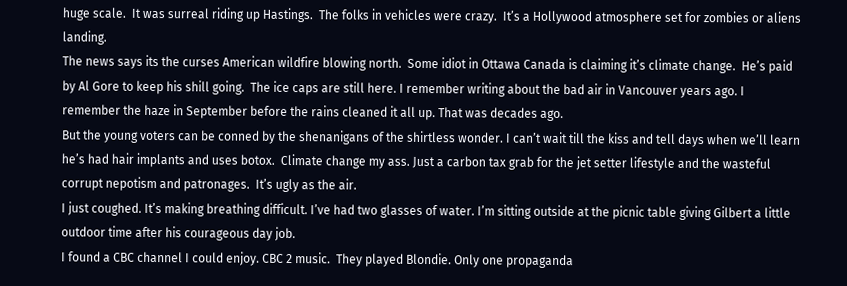huge scale.  It was surreal riding up Hastings.  The folks in vehicles were crazy.  It’s a Hollywood atmosphere set for zombies or aliens landing.
The news says its the curses American wildfire blowing north.  Some idiot in Ottawa Canada is claiming it’s climate change.  He’s paid by Al Gore to keep his shill going.  The ice caps are still here. I remember writing about the bad air in Vancouver years ago. I remember the haze in September before the rains cleaned it all up. That was decades ago.
But the young voters can be conned by the shenanigans of the shirtless wonder. I can’t wait till the kiss and tell days when we’ll learn he’s had hair implants and uses botox.  Climate change my ass. Just a carbon tax grab for the jet setter lifestyle and the wasteful corrupt nepotism and patronages.  It’s ugly as the air.
I just coughed. It’s making breathing difficult. I’ve had two glasses of water. I’m sitting outside at the picnic table giving Gilbert a little outdoor time after his courageous day job.
I found a CBC channel I could enjoy. CBC 2 music.  They played Blondie. Only one propaganda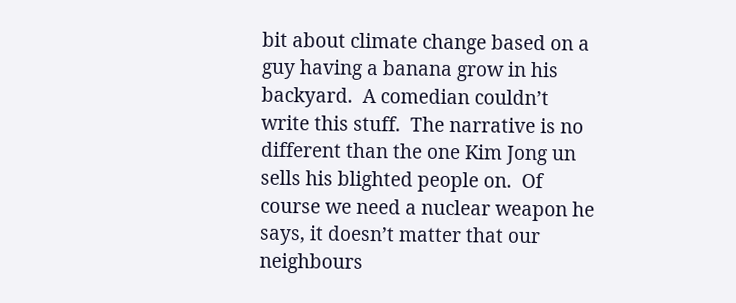bit about climate change based on a guy having a banana grow in his backyard.  A comedian couldn’t write this stuff.  The narrative is no different than the one Kim Jong un sells his blighted people on.  Of course we need a nuclear weapon he says, it doesn’t matter that our neighbours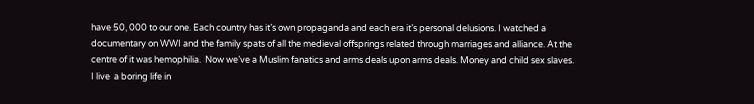have 50, 000 to our one. Each country has it’s own propaganda and each era it’s personal delusions. I watched a documentary on WWI and the family spats of all the medieval offsprings related through marriages and alliance. At the centre of it was hemophilia.  Now we’ve a Muslim fanatics and arms deals upon arms deals. Money and child sex slaves.
I live  a boring life in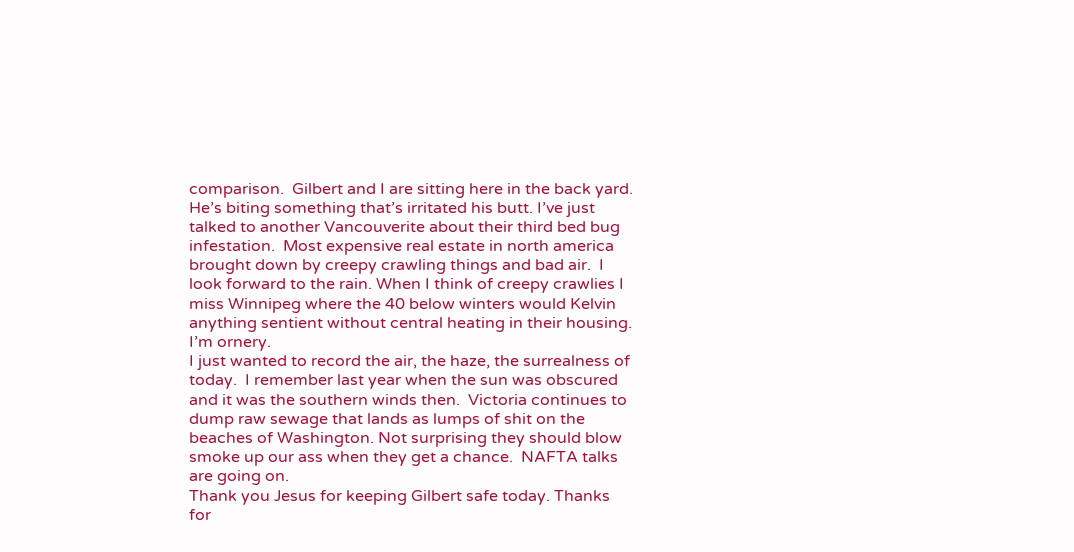comparison.  Gilbert and I are sitting here in the back yard.  He’s biting something that’s irritated his butt. I’ve just talked to another Vancouverite about their third bed bug infestation.  Most expensive real estate in north america brought down by creepy crawling things and bad air.  I look forward to the rain. When I think of creepy crawlies I miss Winnipeg where the 40 below winters would Kelvin anything sentient without central heating in their housing.
I’m ornery.
I just wanted to record the air, the haze, the surrealness of today.  I remember last year when the sun was obscured and it was the southern winds then.  Victoria continues to dump raw sewage that lands as lumps of shit on the beaches of Washington. Not surprising they should blow smoke up our ass when they get a chance.  NAFTA talks are going on.
Thank you Jesus for keeping Gilbert safe today. Thanks for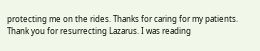protecting me on the rides. Thanks for caring for my patients. Thank you for resurrecting Lazarus. I was reading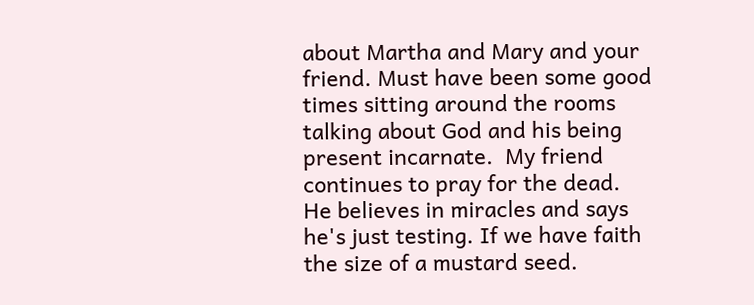about Martha and Mary and your friend. Must have been some good times sitting around the rooms talking about God and his being present incarnate.  My friend continues to pray for the dead. He believes in miracles and says he's just testing. If we have faith the size of a mustard seed.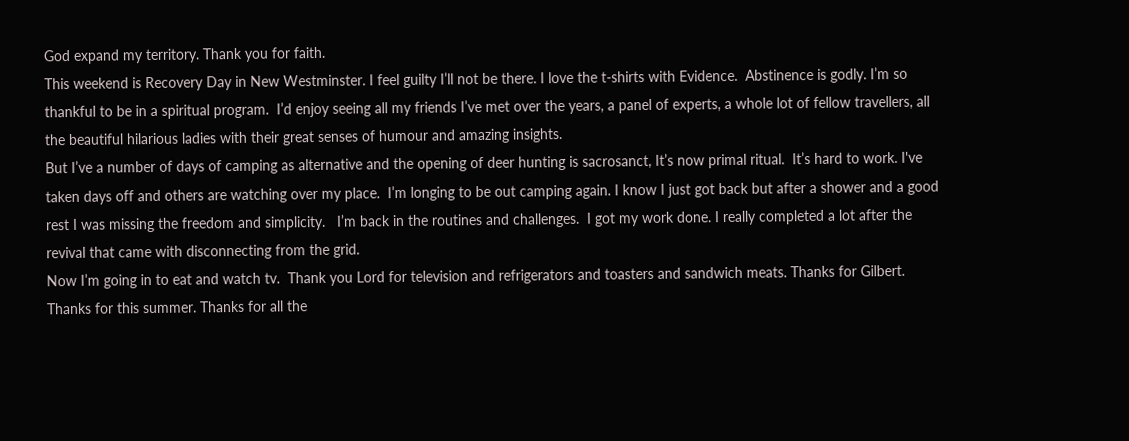God expand my territory. Thank you for faith.
This weekend is Recovery Day in New Westminster. I feel guilty I’ll not be there. I love the t-shirts with Evidence.  Abstinence is godly. I’m so thankful to be in a spiritual program.  I’d enjoy seeing all my friends I’ve met over the years, a panel of experts, a whole lot of fellow travellers, all the beautiful hilarious ladies with their great senses of humour and amazing insights.
But I’ve a number of days of camping as alternative and the opening of deer hunting is sacrosanct, It’s now primal ritual.  It’s hard to work. I've taken days off and others are watching over my place.  I’m longing to be out camping again. I know I just got back but after a shower and a good rest I was missing the freedom and simplicity.   I’m back in the routines and challenges.  I got my work done. I really completed a lot after the revival that came with disconnecting from the grid.
Now I’m going in to eat and watch tv.  Thank you Lord for television and refrigerators and toasters and sandwich meats. Thanks for Gilbert. Thanks for this summer. Thanks for all the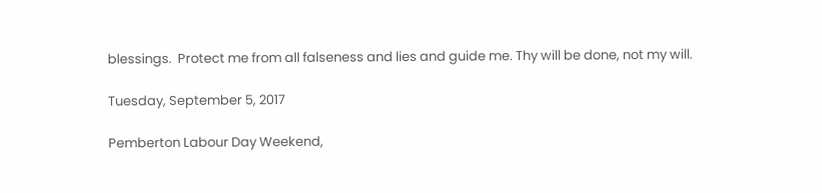blessings.  Protect me from all falseness and lies and guide me. Thy will be done, not my will.

Tuesday, September 5, 2017

Pemberton Labour Day Weekend,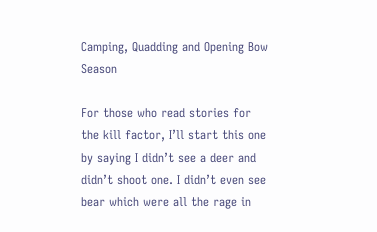Camping, Quadding and Opening Bow Season

For those who read stories for the kill factor, I’ll start this one by saying I didn’t see a deer and didn’t shoot one. I didn’t even see bear which were all the rage in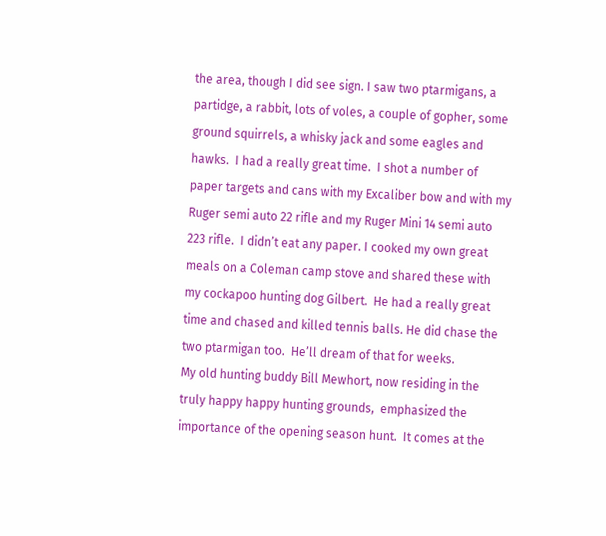the area, though I did see sign. I saw two ptarmigans, a partidge, a rabbit, lots of voles, a couple of gopher, some ground squirrels, a whisky jack and some eagles and hawks.  I had a really great time.  I shot a number of paper targets and cans with my Excaliber bow and with my Ruger semi auto 22 rifle and my Ruger Mini 14 semi auto 223 rifle.  I didn’t eat any paper. I cooked my own great meals on a Coleman camp stove and shared these with my cockapoo hunting dog Gilbert.  He had a really great time and chased and killed tennis balls. He did chase the two ptarmigan too.  He’ll dream of that for weeks.
My old hunting buddy Bill Mewhort, now residing in the truly happy happy hunting grounds,  emphasized the importance of the opening season hunt.  It comes at the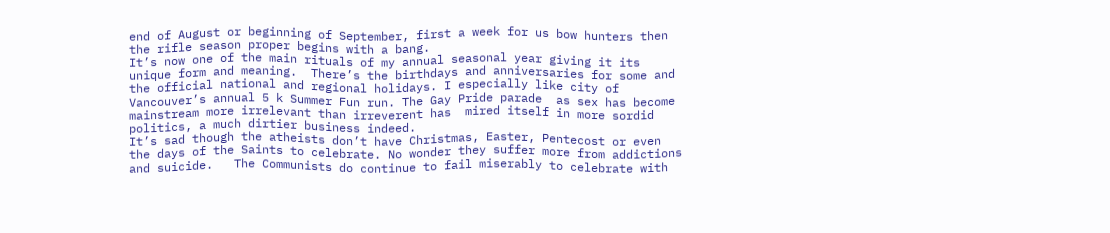end of August or beginning of September, first a week for us bow hunters then the rifle season proper begins with a bang.
It’s now one of the main rituals of my annual seasonal year giving it its unique form and meaning.  There’s the birthdays and anniversaries for some and the official national and regional holidays. I especially like city of Vancouver’s annual 5 k Summer Fun run. The Gay Pride parade  as sex has become mainstream more irrelevant than irreverent has  mired itself in more sordid politics, a much dirtier business indeed.
It’s sad though the atheists don’t have Christmas, Easter, Pentecost or even the days of the Saints to celebrate. No wonder they suffer more from addictions and suicide.   The Communists do continue to fail miserably to celebrate with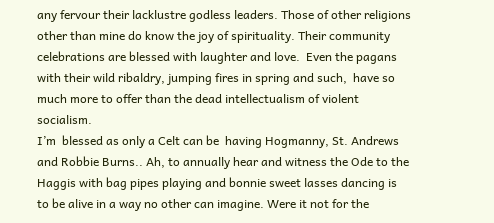any fervour their lacklustre godless leaders. Those of other religions other than mine do know the joy of spirituality. Their community celebrations are blessed with laughter and love.  Even the pagans with their wild ribaldry, jumping fires in spring and such,  have so much more to offer than the dead intellectualism of violent socialism.
I’m  blessed as only a Celt can be  having Hogmanny, St. Andrews and Robbie Burns.. Ah, to annually hear and witness the Ode to the Haggis with bag pipes playing and bonnie sweet lasses dancing is to be alive in a way no other can imagine. Were it not for the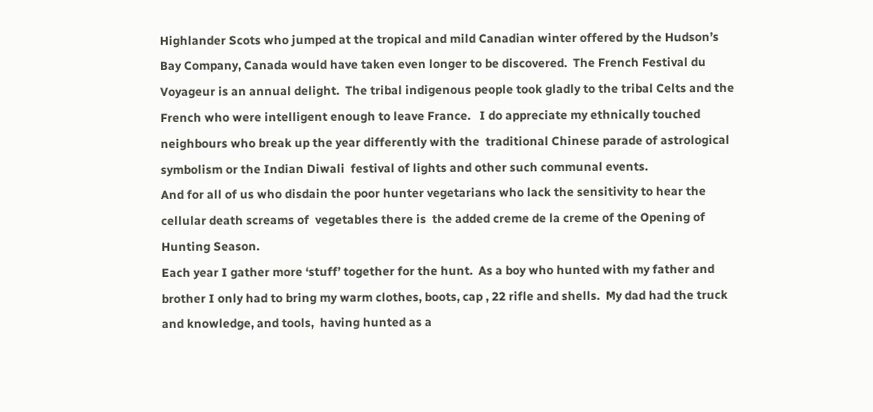Highlander Scots who jumped at the tropical and mild Canadian winter offered by the Hudson’s Bay Company, Canada would have taken even longer to be discovered.  The French Festival du Voyageur is an annual delight.  The tribal indigenous people took gladly to the tribal Celts and the French who were intelligent enough to leave France.   I do appreciate my ethnically touched neighbours who break up the year differently with the  traditional Chinese parade of astrological symbolism or the Indian Diwali  festival of lights and other such communal events.
And for all of us who disdain the poor hunter vegetarians who lack the sensitivity to hear the cellular death screams of  vegetables there is  the added creme de la creme of the Opening of Hunting Season.
Each year I gather more ‘stuff’ together for the hunt.  As a boy who hunted with my father and brother I only had to bring my warm clothes, boots, cap , 22 rifle and shells.  My dad had the truck and knowledge, and tools,  having hunted as a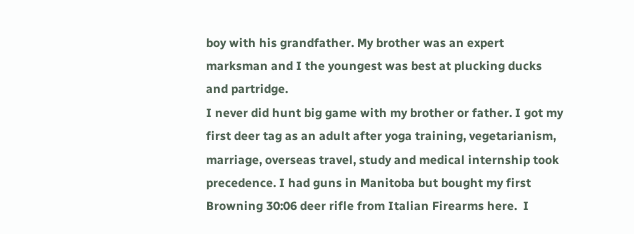boy with his grandfather. My brother was an expert marksman and I the youngest was best at plucking ducks and partridge.
I never did hunt big game with my brother or father. I got my first deer tag as an adult after yoga training, vegetarianism, marriage, overseas travel, study and medical internship took precedence. I had guns in Manitoba but bought my first Browning 30:06 deer rifle from Italian Firearms here.  I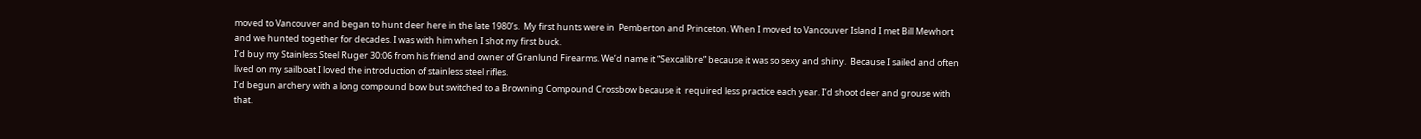moved to Vancouver and began to hunt deer here in the late 1980’s.  My first hunts were in  Pemberton and Princeton. When I moved to Vancouver Island I met Bill Mewhort and we hunted together for decades. I was with him when I shot my first buck.
I’d buy my Stainless Steel Ruger 30:06 from his friend and owner of Granlund Firearms. We’d name it “Sexcalibre” because it was so sexy and shiny.  Because I sailed and often lived on my sailboat I loved the introduction of stainless steel rifles.
I’d begun archery with a long compound bow but switched to a Browning Compound Crossbow because it  required less practice each year. I’d shoot deer and grouse with that.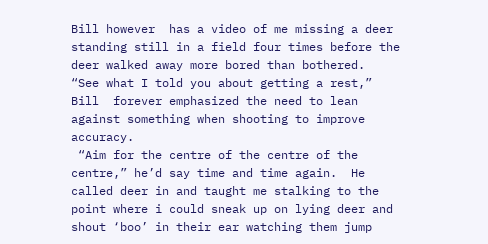Bill however  has a video of me missing a deer standing still in a field four times before the deer walked away more bored than bothered.  “See what I told you about getting a rest,” Bill  forever emphasized the need to lean against something when shooting to improve accuracy.
 “Aim for the centre of the centre of the centre,” he’d say time and time again.  He called deer in and taught me stalking to the point where i could sneak up on lying deer and shout ‘boo’ in their ear watching them jump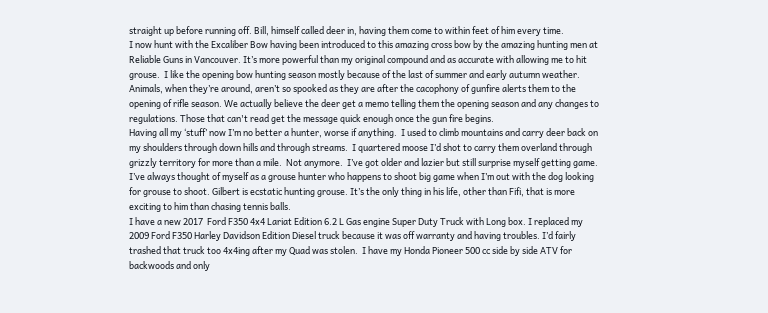straight up before running off. Bill, himself called deer in, having them come to within feet of him every time.
I now hunt with the Excaliber Bow having been introduced to this amazing cross bow by the amazing hunting men at Reliable Guns in Vancouver. It’s more powerful than my original compound and as accurate with allowing me to hit grouse.  I like the opening bow hunting season mostly because of the last of summer and early autumn weather. Animals, when they’re around, aren’t so spooked as they are after the cacophony of gunfire alerts them to the opening of rifle season. We actually believe the deer get a memo telling them the opening season and any changes to regulations. Those that can't read get the message quick enough once the gun fire begins.
Having all my ‘stuff’ now I’m no better a hunter, worse if anything.  I used to climb mountains and carry deer back on my shoulders through down hills and through streams.  I quartered moose I’d shot to carry them overland through grizzly territory for more than a mile.  Not anymore.  I’ve got older and lazier but still surprise myself getting game. I’ve always thought of myself as a grouse hunter who happens to shoot big game when I’m out with the dog looking for grouse to shoot. Gilbert is ecstatic hunting grouse. It’s the only thing in his life, other than Fifi, that is more exciting to him than chasing tennis balls.
I have a new 2017  Ford F350 4x4 Lariat Edition 6.2 L Gas engine Super Duty Truck with Long box. I replaced my 2009 Ford F350 Harley Davidson Edition Diesel truck because it was off warranty and having troubles. I’d fairly trashed that truck too 4x4ing after my Quad was stolen.  I have my Honda Pioneer 500 cc side by side ATV for backwoods and only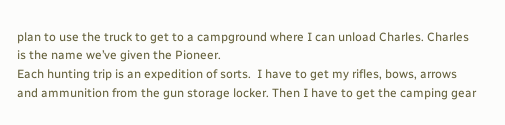plan to use the truck to get to a campground where I can unload Charles. Charles is the name we’ve given the Pioneer.
Each hunting trip is an expedition of sorts.  I have to get my rifles, bows, arrows and ammunition from the gun storage locker. Then I have to get the camping gear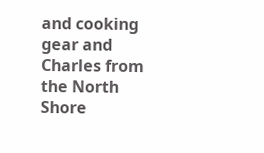and cooking gear and Charles from the North Shore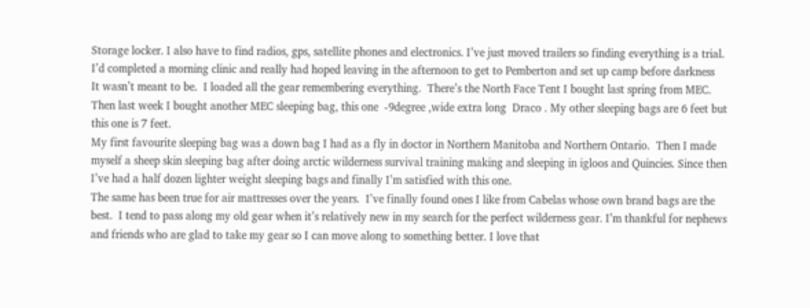Storage locker. I also have to find radios, gps, satellite phones and electronics. I’ve just moved trailers so finding everything is a trial.  I’d completed a morning clinic and really had hoped leaving in the afternoon to get to Pemberton and set up camp before darkness
It wasn’t meant to be.  I loaded all the gear remembering everything.  There’s the North Face Tent I bought last spring from MEC. Then last week I bought another MEC sleeping bag, this one  -9degree ,wide extra long  Draco . My other sleeping bags are 6 feet but this one is 7 feet.
My first favourite sleeping bag was a down bag I had as a fly in doctor in Northern Manitoba and Northern Ontario.  Then I made myself a sheep skin sleeping bag after doing arctic wilderness survival training making and sleeping in igloos and Quincies. Since then I’ve had a half dozen lighter weight sleeping bags and finally I’m satisfied with this one.
The same has been true for air mattresses over the years.  I’ve finally found ones I like from Cabelas whose own brand bags are the best.  I tend to pass along my old gear when it’s relatively new in my search for the perfect wilderness gear. I’m thankful for nephews and friends who are glad to take my gear so I can move along to something better. I love that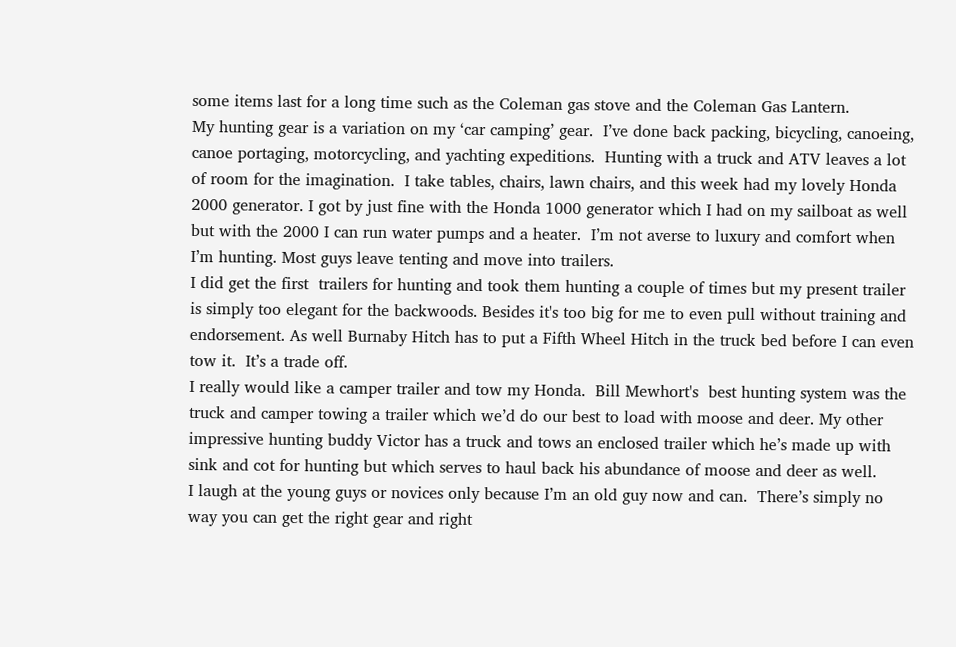some items last for a long time such as the Coleman gas stove and the Coleman Gas Lantern.
My hunting gear is a variation on my ‘car camping’ gear.  I’ve done back packing, bicycling, canoeing, canoe portaging, motorcycling, and yachting expeditions.  Hunting with a truck and ATV leaves a lot of room for the imagination.  I take tables, chairs, lawn chairs, and this week had my lovely Honda 2000 generator. I got by just fine with the Honda 1000 generator which I had on my sailboat as well but with the 2000 I can run water pumps and a heater.  I’m not averse to luxury and comfort when I’m hunting. Most guys leave tenting and move into trailers.
I did get the first  trailers for hunting and took them hunting a couple of times but my present trailer is simply too elegant for the backwoods. Besides it's too big for me to even pull without training and endorsement. As well Burnaby Hitch has to put a Fifth Wheel Hitch in the truck bed before I can even tow it.  It’s a trade off.
I really would like a camper trailer and tow my Honda.  Bill Mewhort's  best hunting system was the truck and camper towing a trailer which we’d do our best to load with moose and deer. My other impressive hunting buddy Victor has a truck and tows an enclosed trailer which he’s made up with sink and cot for hunting but which serves to haul back his abundance of moose and deer as well.
I laugh at the young guys or novices only because I’m an old guy now and can.  There’s simply no way you can get the right gear and right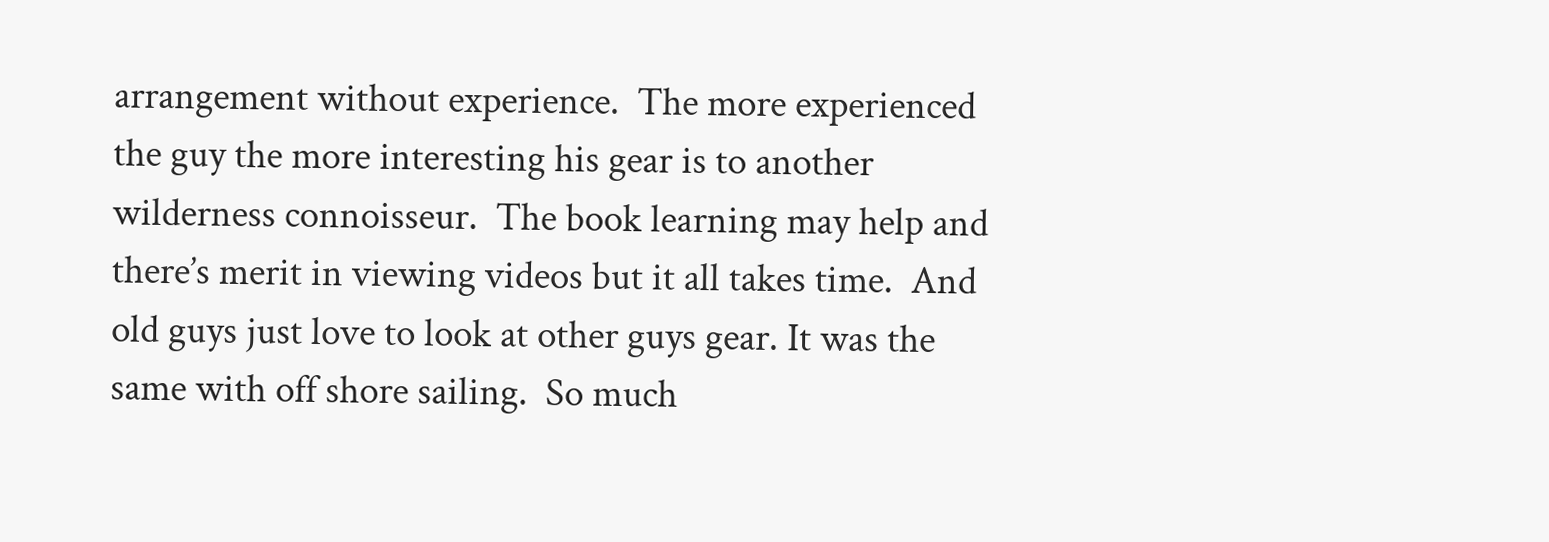arrangement without experience.  The more experienced the guy the more interesting his gear is to another wilderness connoisseur.  The book learning may help and there’s merit in viewing videos but it all takes time.  And old guys just love to look at other guys gear. It was the same with off shore sailing.  So much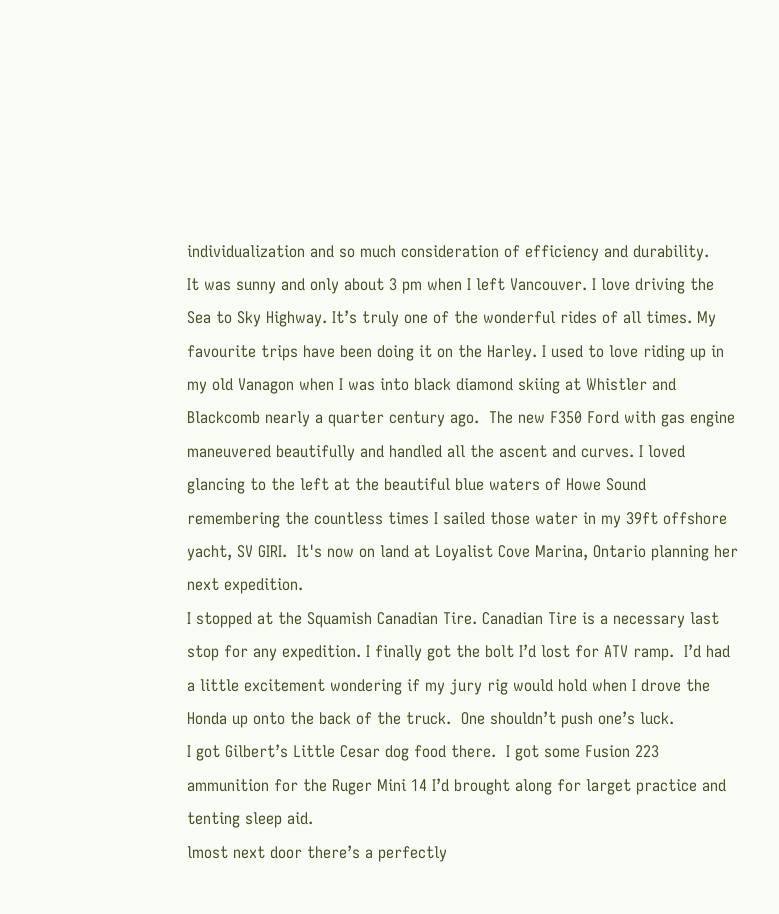individualization and so much consideration of efficiency and durability.
It was sunny and only about 3 pm when I left Vancouver. I love driving the Sea to Sky Highway. It’s truly one of the wonderful rides of all times. My favourite trips have been doing it on the Harley. I used to love riding up in my old Vanagon when I was into black diamond skiing at Whistler and Blackcomb nearly a quarter century ago.  The new F350 Ford with gas engine maneuvered beautifully and handled all the ascent and curves. I loved glancing to the left at the beautiful blue waters of Howe Sound remembering the countless times I sailed those water in my 39ft offshore yacht, SV GIRI.  It's now on land at Loyalist Cove Marina, Ontario planning her next expedition.
I stopped at the Squamish Canadian Tire. Canadian Tire is a necessary last stop for any expedition. I finally got the bolt I’d lost for ATV ramp.  I’d had a little excitement wondering if my jury rig would hold when I drove the Honda up onto the back of the truck.  One shouldn’t push one’s luck.
I got Gilbert’s Little Cesar dog food there.  I got some Fusion 223 ammunition for the Ruger Mini 14 I’d brought along for larget practice and tenting sleep aid.
lmost next door there’s a perfectly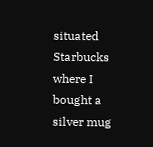situated Starbucks where I bought a silver mug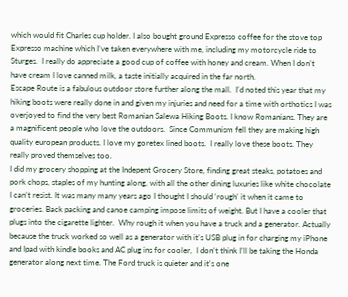which would fit Charles cup holder. I also bought ground Expresso coffee for the stove top Expresso machine which I’ve taken everywhere with me, including my motorcycle ride to Sturges.  I really do appreciate a good cup of coffee with honey and cream. When I don’t have cream I love canned milk, a taste initially acquired in the far north.
Escape Route is a fabulous outdoor store further along the mall.  I’d noted this year that my hiking boots were really done in and given my injuries and need for a time with orthotics I was overjoyed to find the very best Romanian Salewa Hiking Boots. I know Romanians. They are a magnificent people who love the outdoors.  Since Communism fell they are making high quality european products. I love my goretex lined boots.  I really love these boots. They really proved themselves too.
I did my grocery shopping at the Indepent Grocery Store, finding great steaks, potatoes and pork chops, staples of my hunting along, with all the other dining luxuries like white chocolate I can’t resist. It was many many years ago I thought I should ‘rough’ it when it came to groceries. Back packing and canoe camping impose limits of weight. But I have a cooler that plugs into the cigarette lighter.  Why rough it when you have a truck and a generator. Actually because the truck worked so well as a generator with it’s USB plug in for charging my iPhone and Ipad with kindle books and AC plug ins for cooler,  I don’t think I’ll be taking the Honda generator along next time. The Ford truck is quieter and it's one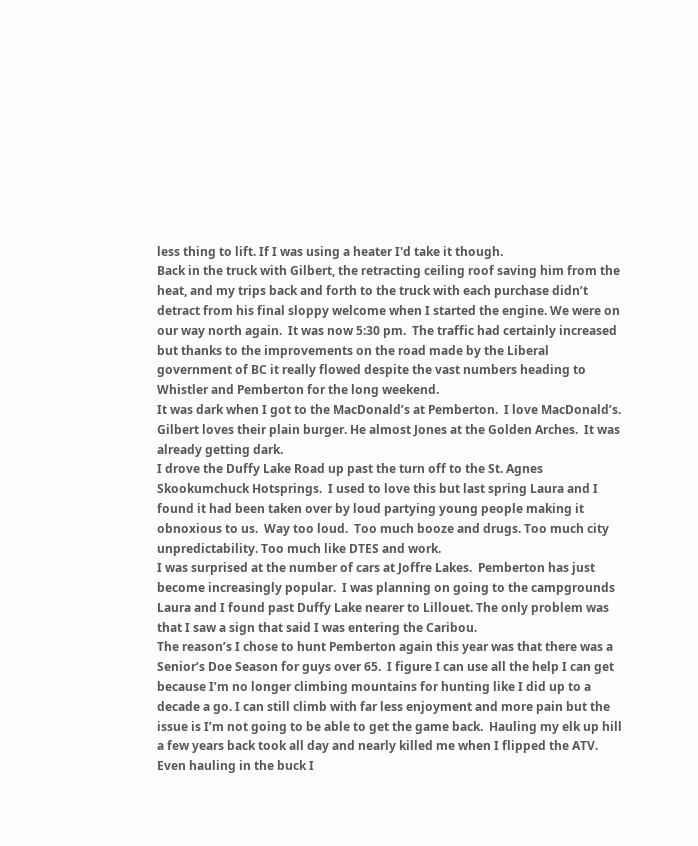less thing to lift. If I was using a heater I'd take it though.
Back in the truck with Gilbert, the retracting ceiling roof saving him from the heat, and my trips back and forth to the truck with each purchase didn’t detract from his final sloppy welcome when I started the engine. We were on our way north again.  It was now 5:30 pm.  The traffic had certainly increased but thanks to the improvements on the road made by the Liberal government of BC it really flowed despite the vast numbers heading to Whistler and Pemberton for the long weekend.
It was dark when I got to the MacDonald’s at Pemberton.  I love MacDonald’s. Gilbert loves their plain burger. He almost Jones at the Golden Arches.  It was already getting dark.
I drove the Duffy Lake Road up past the turn off to the St. Agnes Skookumchuck Hotsprings.  I used to love this but last spring Laura and I found it had been taken over by loud partying young people making it obnoxious to us.  Way too loud.  Too much booze and drugs. Too much city unpredictability. Too much like DTES and work.
I was surprised at the number of cars at Joffre Lakes.  Pemberton has just become increasingly popular.  I was planning on going to the campgrounds Laura and I found past Duffy Lake nearer to Lillouet. The only problem was that I saw a sign that said I was entering the Caribou.
The reason’s I chose to hunt Pemberton again this year was that there was a Senior’s Doe Season for guys over 65.  I figure I can use all the help I can get because I’m no longer climbing mountains for hunting like I did up to a decade a go. I can still climb with far less enjoyment and more pain but the issue is I’m not going to be able to get the game back.  Hauling my elk up hill a few years back took all day and nearly killed me when I flipped the ATV.  Even hauling in the buck I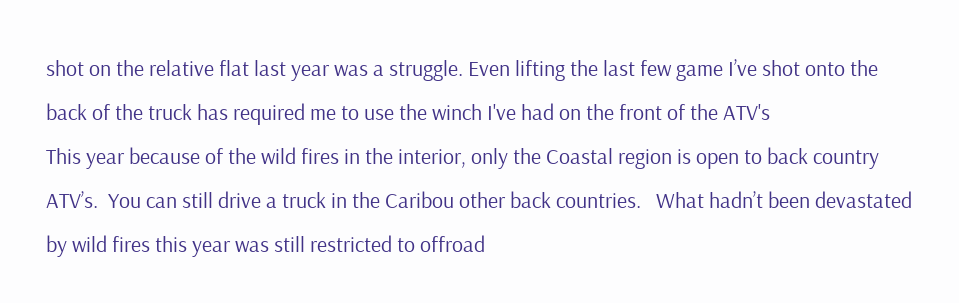shot on the relative flat last year was a struggle. Even lifting the last few game I’ve shot onto the back of the truck has required me to use the winch I've had on the front of the ATV's
This year because of the wild fires in the interior, only the Coastal region is open to back country ATV’s.  You can still drive a truck in the Caribou other back countries.   What hadn’t been devastated by wild fires this year was still restricted to offroad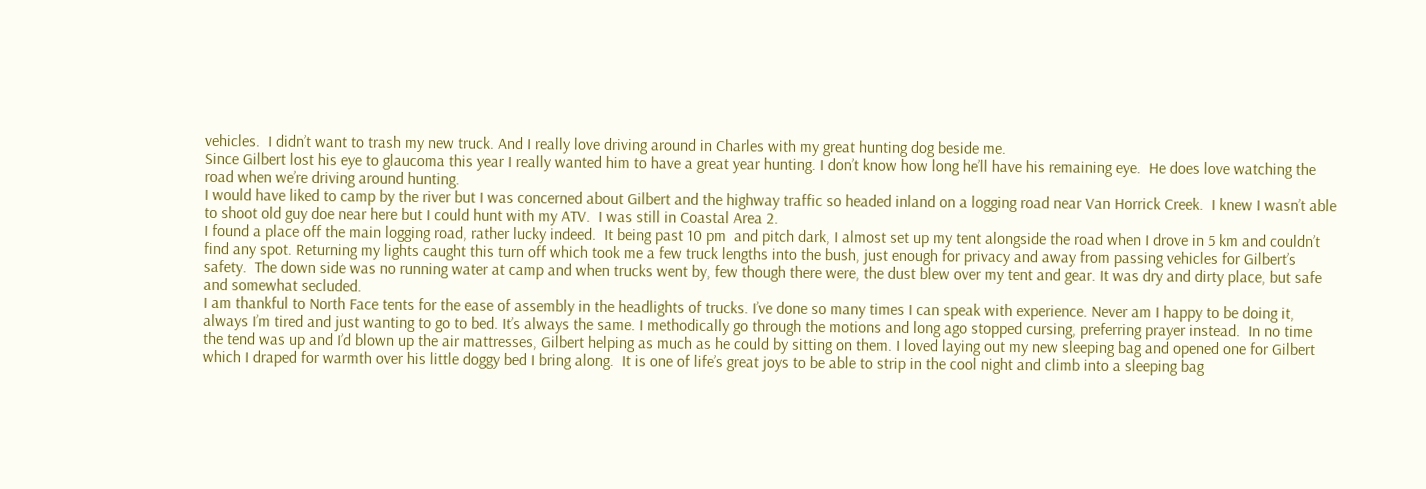vehicles.  I didn’t want to trash my new truck. And I really love driving around in Charles with my great hunting dog beside me.
Since Gilbert lost his eye to glaucoma this year I really wanted him to have a great year hunting. I don’t know how long he’ll have his remaining eye.  He does love watching the road when we’re driving around hunting.
I would have liked to camp by the river but I was concerned about Gilbert and the highway traffic so headed inland on a logging road near Van Horrick Creek.  I knew I wasn’t able to shoot old guy doe near here but I could hunt with my ATV.  I was still in Coastal Area 2.
I found a place off the main logging road, rather lucky indeed.  It being past 10 pm  and pitch dark, I almost set up my tent alongside the road when I drove in 5 km and couldn’t find any spot. Returning my lights caught this turn off which took me a few truck lengths into the bush, just enough for privacy and away from passing vehicles for Gilbert’s safety.  The down side was no running water at camp and when trucks went by, few though there were, the dust blew over my tent and gear. It was dry and dirty place, but safe and somewhat secluded.
I am thankful to North Face tents for the ease of assembly in the headlights of trucks. I’ve done so many times I can speak with experience. Never am I happy to be doing it, always I’m tired and just wanting to go to bed. It’s always the same. I methodically go through the motions and long ago stopped cursing, preferring prayer instead.  In no time the tend was up and I’d blown up the air mattresses, Gilbert helping as much as he could by sitting on them. I loved laying out my new sleeping bag and opened one for Gilbert which I draped for warmth over his little doggy bed I bring along.  It is one of life’s great joys to be able to strip in the cool night and climb into a sleeping bag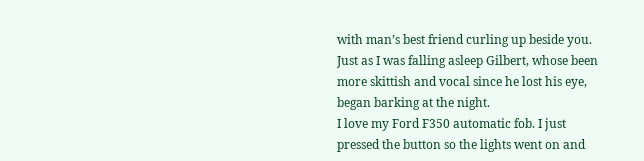with man’s best friend curling up beside you.  Just as I was falling asleep Gilbert, whose been more skittish and vocal since he lost his eye, began barking at the night.
I love my Ford F350 automatic fob. I just pressed the button so the lights went on and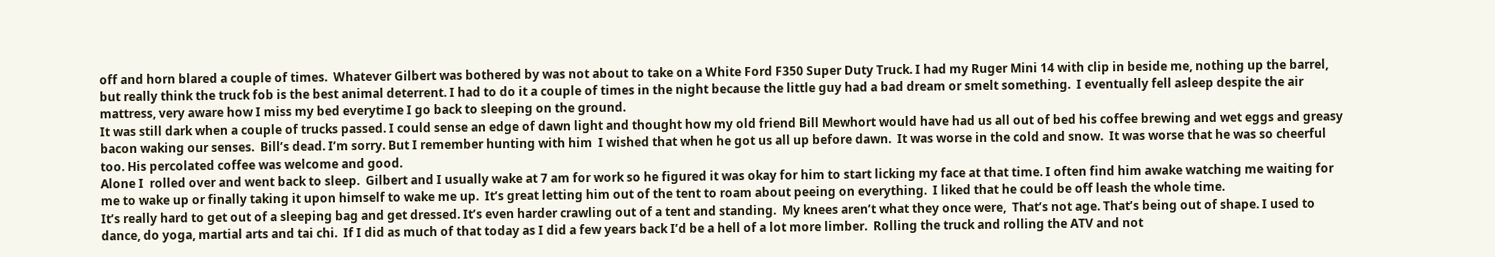off and horn blared a couple of times.  Whatever Gilbert was bothered by was not about to take on a White Ford F350 Super Duty Truck. I had my Ruger Mini 14 with clip in beside me, nothing up the barrel, but really think the truck fob is the best animal deterrent. I had to do it a couple of times in the night because the little guy had a bad dream or smelt something.  I eventually fell asleep despite the air mattress, very aware how I miss my bed everytime I go back to sleeping on the ground.
It was still dark when a couple of trucks passed. I could sense an edge of dawn light and thought how my old friend Bill Mewhort would have had us all out of bed his coffee brewing and wet eggs and greasy bacon waking our senses.  Bill’s dead. I’m sorry. But I remember hunting with him  I wished that when he got us all up before dawn.  It was worse in the cold and snow.  It was worse that he was so cheerful too. His percolated coffee was welcome and good.
Alone I  rolled over and went back to sleep.  Gilbert and I usually wake at 7 am for work so he figured it was okay for him to start licking my face at that time. I often find him awake watching me waiting for me to wake up or finally taking it upon himself to wake me up.  It’s great letting him out of the tent to roam about peeing on everything.  I liked that he could be off leash the whole time.
It’s really hard to get out of a sleeping bag and get dressed. It’s even harder crawling out of a tent and standing.  My knees aren’t what they once were,  That’s not age. That’s being out of shape. I used to dance, do yoga, martial arts and tai chi.  If I did as much of that today as I did a few years back I’d be a hell of a lot more limber.  Rolling the truck and rolling the ATV and not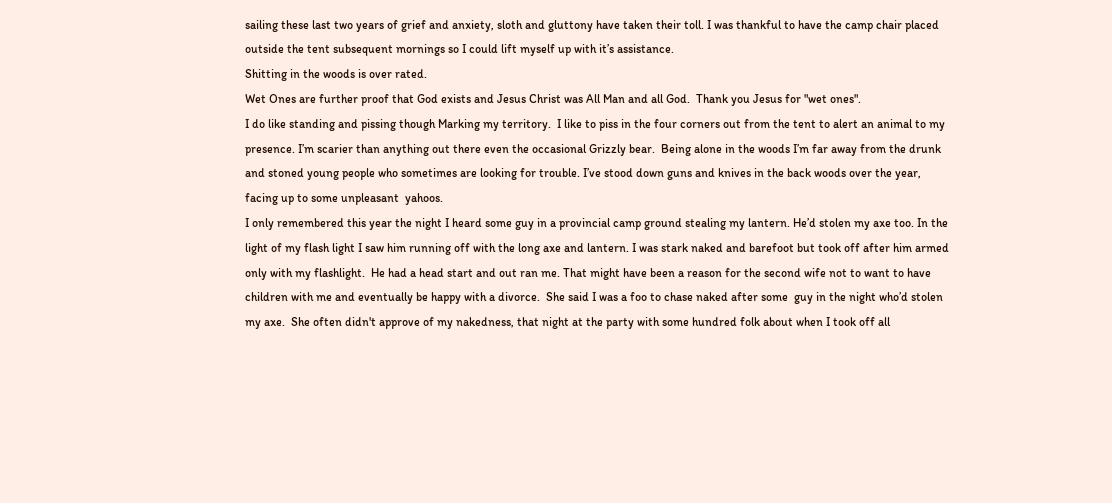sailing these last two years of grief and anxiety, sloth and gluttony have taken their toll. I was thankful to have the camp chair placed outside the tent subsequent mornings so I could lift myself up with it’s assistance.
Shitting in the woods is over rated.
Wet Ones are further proof that God exists and Jesus Christ was All Man and all God.  Thank you Jesus for "wet ones".
I do like standing and pissing though Marking my territory.  I like to piss in the four corners out from the tent to alert an animal to my presence. I’m scarier than anything out there even the occasional Grizzly bear.  Being alone in the woods I’m far away from the drunk and stoned young people who sometimes are looking for trouble. I’ve stood down guns and knives in the back woods over the year, facing up to some unpleasant  yahoos.
I only remembered this year the night I heard some guy in a provincial camp ground stealing my lantern. He’d stolen my axe too. In the light of my flash light I saw him running off with the long axe and lantern. I was stark naked and barefoot but took off after him armed only with my flashlight.  He had a head start and out ran me. That might have been a reason for the second wife not to want to have children with me and eventually be happy with a divorce.  She said I was a foo to chase naked after some  guy in the night who’d stolen my axe.  She often didn't approve of my nakedness, that night at the party with some hundred folk about when I took off all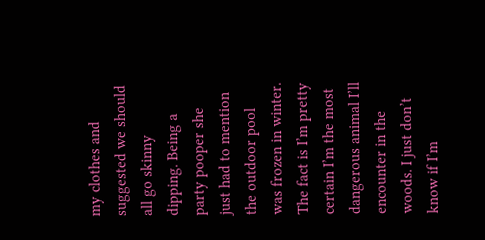my clothes and suggested we should all go skinny dipping. Being a party pooper she just had to mention the outdoor pool was frozen in winter.
The fact is I’m pretty certain I’m the most dangerous animal I’ll encounter in the woods. I just don’t know if I’m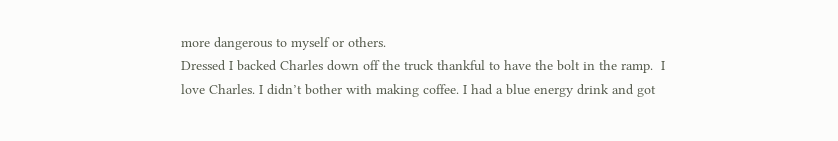more dangerous to myself or others.
Dressed I backed Charles down off the truck thankful to have the bolt in the ramp.  I love Charles. I didn’t bother with making coffee. I had a blue energy drink and got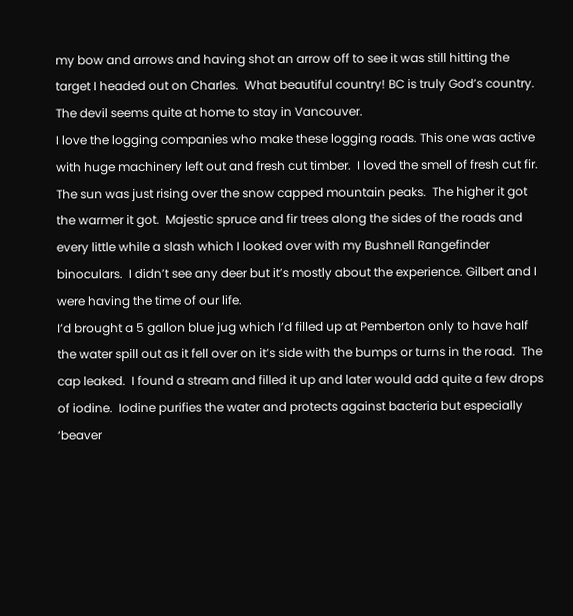my bow and arrows and having shot an arrow off to see it was still hitting the target I headed out on Charles.  What beautiful country! BC is truly God’s country.  The devil seems quite at home to stay in Vancouver.
I love the logging companies who make these logging roads. This one was active with huge machinery left out and fresh cut timber.  I loved the smell of fresh cut fir. The sun was just rising over the snow capped mountain peaks.  The higher it got the warmer it got.  Majestic spruce and fir trees along the sides of the roads and every little while a slash which I looked over with my Bushnell Rangefinder binoculars.  I didn’t see any deer but it’s mostly about the experience. Gilbert and I were having the time of our life.
I’d brought a 5 gallon blue jug which I’d filled up at Pemberton only to have half the water spill out as it fell over on it’s side with the bumps or turns in the road.  The cap leaked.  I found a stream and filled it up and later would add quite a few drops of iodine.  Iodine purifies the water and protects against bacteria but especially ‘beaver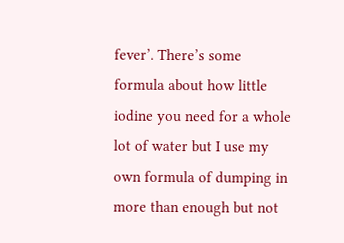fever’. There’s some formula about how little iodine you need for a whole lot of water but I use my own formula of dumping in more than enough but not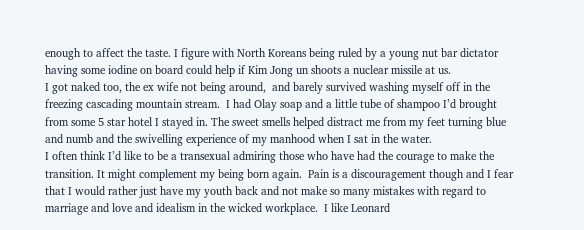enough to affect the taste. I figure with North Koreans being ruled by a young nut bar dictator having some iodine on board could help if Kim Jong un shoots a nuclear missile at us.
I got naked too, the ex wife not being around,  and barely survived washing myself off in the freezing cascading mountain stream.  I had Olay soap and a little tube of shampoo I’d brought from some 5 star hotel I stayed in. The sweet smells helped distract me from my feet turning blue and numb and the swivelling experience of my manhood when I sat in the water.
I often think I’d like to be a transexual admiring those who have had the courage to make the transition. It might complement my being born again.  Pain is a discouragement though and I fear that I would rather just have my youth back and not make so many mistakes with regard to marriage and love and idealism in the wicked workplace.  I like Leonard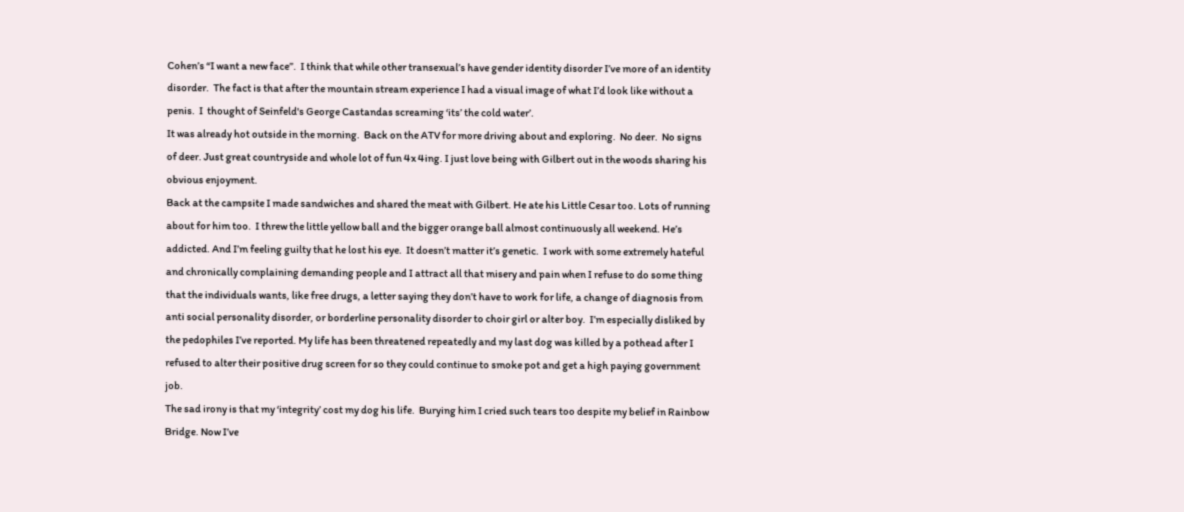Cohen’s “I want a new face”.  I think that while other transexual’s have gender identity disorder I’ve more of an identity disorder.  The fact is that after the mountain stream experience I had a visual image of what I’d look like without a penis.  I  thought of Seinfeld's George Castandas screaming ‘its’ the cold water’.
It was already hot outside in the morning.  Back on the ATV for more driving about and exploring.  No deer.  No signs of deer. Just great countryside and whole lot of fun 4x 4ing. I just love being with Gilbert out in the woods sharing his obvious enjoyment.
Back at the campsite I made sandwiches and shared the meat with Gilbert. He ate his Little Cesar too. Lots of running about for him too.  I threw the little yellow ball and the bigger orange ball almost continuously all weekend. He’s addicted. And I’m feeling guilty that he lost his eye.  It doesn’t matter it’s genetic.  I work with some extremely hateful and chronically complaining demanding people and I attract all that misery and pain when I refuse to do some thing that the individuals wants, like free drugs, a letter saying they don’t have to work for life, a change of diagnosis from anti social personality disorder, or borderline personality disorder to choir girl or alter boy.  I’m especially disliked by the pedophiles I’ve reported. My life has been threatened repeatedly and my last dog was killed by a pothead after I refused to alter their positive drug screen for so they could continue to smoke pot and get a high paying government job.
The sad irony is that my ‘integrity’ cost my dog his life.  Burying him I cried such tears too despite my belief in Rainbow Bridge. Now I’ve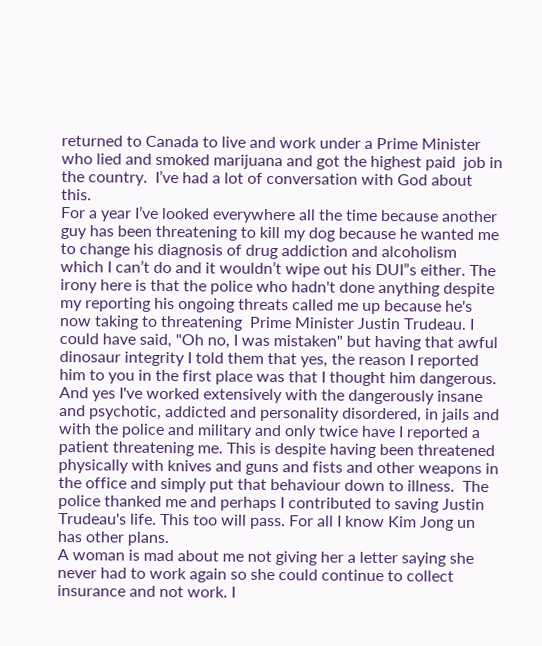returned to Canada to live and work under a Prime Minister who lied and smoked marijuana and got the highest paid  job in the country.  I’ve had a lot of conversation with God about this.
For a year I’ve looked everywhere all the time because another guy has been threatening to kill my dog because he wanted me to change his diagnosis of drug addiction and alcoholism which I can’t do and it wouldn’t wipe out his DUI”s either. The irony here is that the police who hadn't done anything despite my reporting his ongoing threats called me up because he's now taking to threatening  Prime Minister Justin Trudeau. I could have said, "Oh no, I was mistaken" but having that awful dinosaur integrity I told them that yes, the reason I reported him to you in the first place was that I thought him dangerous. And yes I've worked extensively with the dangerously insane and psychotic, addicted and personality disordered, in jails and with the police and military and only twice have I reported a patient threatening me. This is despite having been threatened physically with knives and guns and fists and other weapons in the office and simply put that behaviour down to illness.  The police thanked me and perhaps I contributed to saving Justin Trudeau's life. This too will pass. For all I know Kim Jong un has other plans.
A woman is mad about me not giving her a letter saying she never had to work again so she could continue to collect insurance and not work. I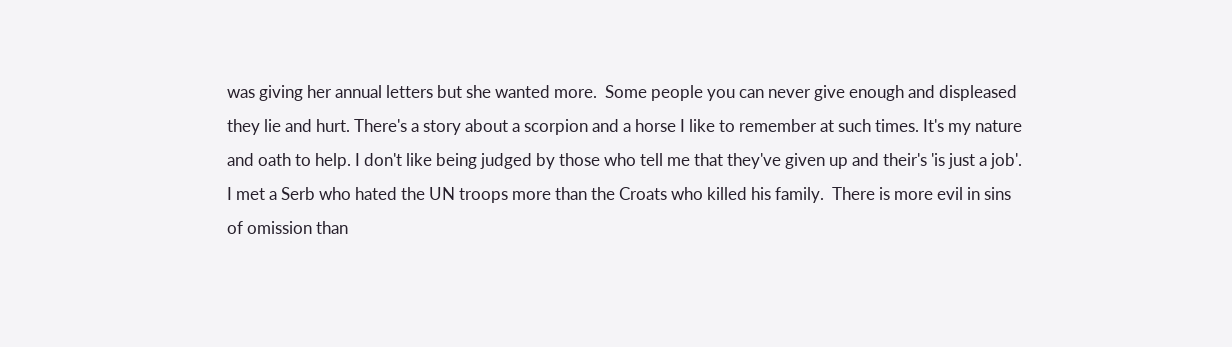was giving her annual letters but she wanted more.  Some people you can never give enough and displeased they lie and hurt. There's a story about a scorpion and a horse I like to remember at such times. It's my nature and oath to help. I don't like being judged by those who tell me that they've given up and their's 'is just a job'.
I met a Serb who hated the UN troops more than the Croats who killed his family.  There is more evil in sins of omission than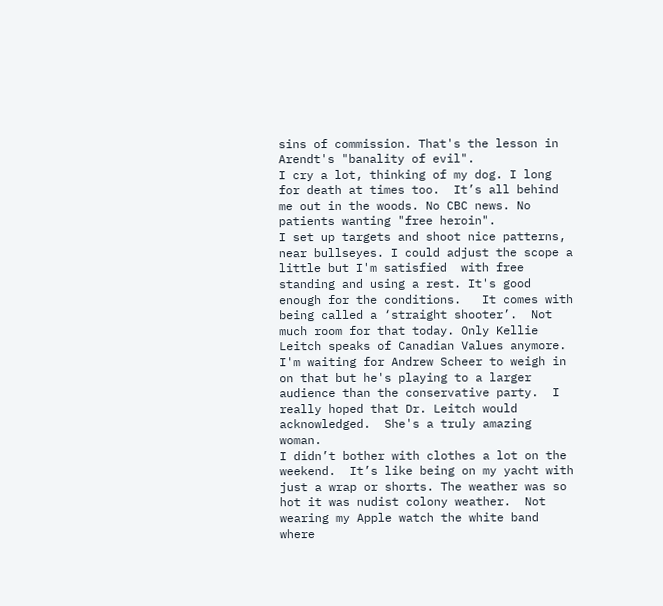sins of commission. That's the lesson in Arendt's "banality of evil".
I cry a lot, thinking of my dog. I long for death at times too.  It’s all behind me out in the woods. No CBC news. No patients wanting "free heroin".
I set up targets and shoot nice patterns, near bullseyes. I could adjust the scope a little but I'm satisfied  with free standing and using a rest. It's good enough for the conditions.   It comes with being called a ‘straight shooter’.  Not much room for that today. Only Kellie Leitch speaks of Canadian Values anymore. I'm waiting for Andrew Scheer to weigh in on that but he's playing to a larger audience than the conservative party.  I really hoped that Dr. Leitch would acknowledged.  She's a truly amazing woman.
I didn’t bother with clothes a lot on the weekend.  It’s like being on my yacht with just a wrap or shorts. The weather was so hot it was nudist colony weather.  Not wearing my Apple watch the white band where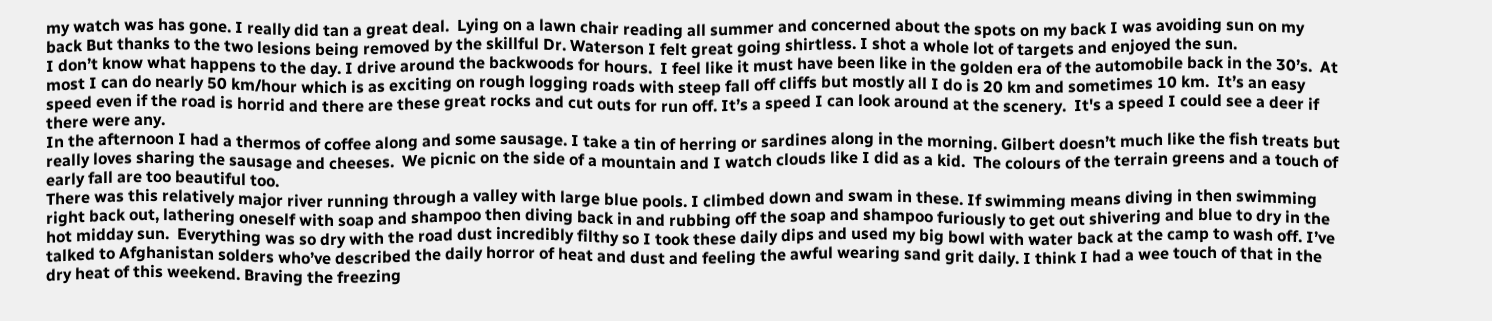my watch was has gone. I really did tan a great deal.  Lying on a lawn chair reading all summer and concerned about the spots on my back I was avoiding sun on my back But thanks to the two lesions being removed by the skillful Dr. Waterson I felt great going shirtless. I shot a whole lot of targets and enjoyed the sun.
I don’t know what happens to the day. I drive around the backwoods for hours.  I feel like it must have been like in the golden era of the automobile back in the 30’s.  At most I can do nearly 50 km/hour which is as exciting on rough logging roads with steep fall off cliffs but mostly all I do is 20 km and sometimes 10 km.  It’s an easy speed even if the road is horrid and there are these great rocks and cut outs for run off. It’s a speed I can look around at the scenery.  It's a speed I could see a deer if there were any.
In the afternoon I had a thermos of coffee along and some sausage. I take a tin of herring or sardines along in the morning. Gilbert doesn’t much like the fish treats but really loves sharing the sausage and cheeses.  We picnic on the side of a mountain and I watch clouds like I did as a kid.  The colours of the terrain greens and a touch of early fall are too beautiful too.
There was this relatively major river running through a valley with large blue pools. I climbed down and swam in these. If swimming means diving in then swimming right back out, lathering oneself with soap and shampoo then diving back in and rubbing off the soap and shampoo furiously to get out shivering and blue to dry in the hot midday sun.  Everything was so dry with the road dust incredibly filthy so I took these daily dips and used my big bowl with water back at the camp to wash off. I’ve talked to Afghanistan solders who’ve described the daily horror of heat and dust and feeling the awful wearing sand grit daily. I think I had a wee touch of that in the dry heat of this weekend. Braving the freezing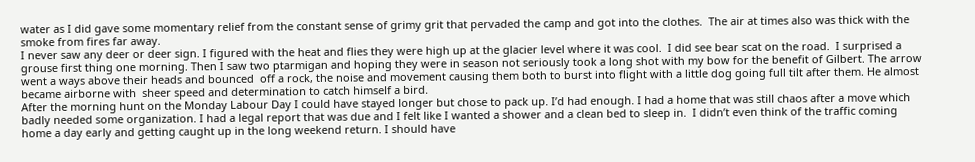water as I did gave some momentary relief from the constant sense of grimy grit that pervaded the camp and got into the clothes.  The air at times also was thick with the smoke from fires far away.
I never saw any deer or deer sign. I figured with the heat and flies they were high up at the glacier level where it was cool.  I did see bear scat on the road.  I surprised a grouse first thing one morning. Then I saw two ptarmigan and hoping they were in season not seriously took a long shot with my bow for the benefit of Gilbert. The arrow went a ways above their heads and bounced  off a rock, the noise and movement causing them both to burst into flight with a little dog going full tilt after them. He almost became airborne with  sheer speed and determination to catch himself a bird.
After the morning hunt on the Monday Labour Day I could have stayed longer but chose to pack up. I’d had enough. I had a home that was still chaos after a move which badly needed some organization. I had a legal report that was due and I felt like I wanted a shower and a clean bed to sleep in.  I didn’t even think of the traffic coming home a day early and getting caught up in the long weekend return. I should have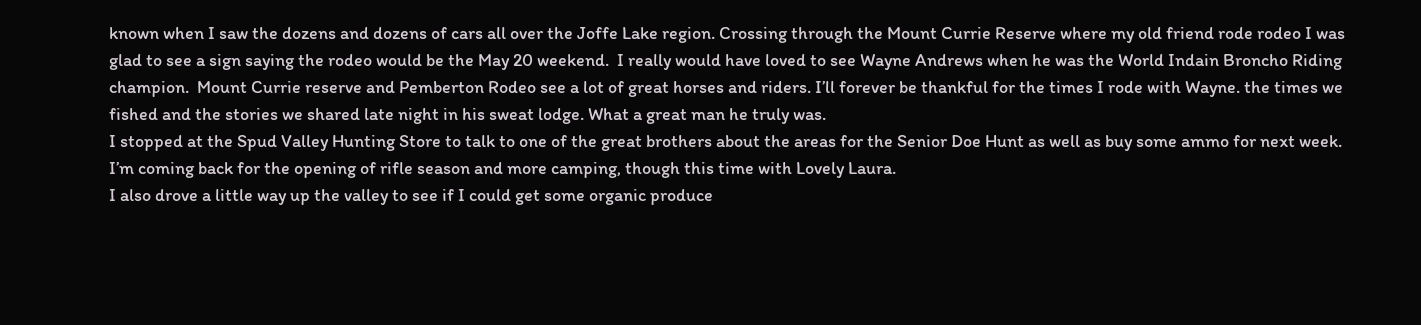known when I saw the dozens and dozens of cars all over the Joffe Lake region. Crossing through the Mount Currie Reserve where my old friend rode rodeo I was glad to see a sign saying the rodeo would be the May 20 weekend.  I really would have loved to see Wayne Andrews when he was the World Indain Broncho Riding champion.  Mount Currie reserve and Pemberton Rodeo see a lot of great horses and riders. I’ll forever be thankful for the times I rode with Wayne. the times we fished and the stories we shared late night in his sweat lodge. What a great man he truly was.
I stopped at the Spud Valley Hunting Store to talk to one of the great brothers about the areas for the Senior Doe Hunt as well as buy some ammo for next week.  I’m coming back for the opening of rifle season and more camping, though this time with Lovely Laura.
I also drove a little way up the valley to see if I could get some organic produce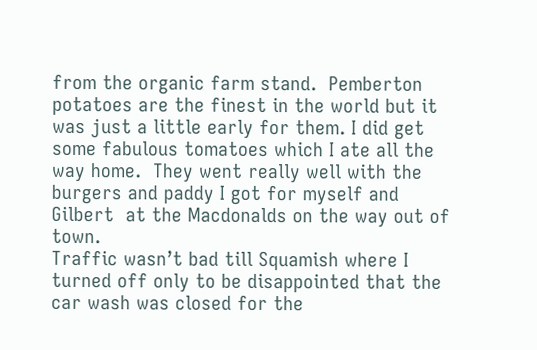from the organic farm stand.  Pemberton potatoes are the finest in the world but it was just a little early for them. I did get some fabulous tomatoes which I ate all the way home.  They went really well with the burgers and paddy I got for myself and Gilbert  at the Macdonalds on the way out of town.
Traffic wasn’t bad till Squamish where I turned off only to be disappointed that the car wash was closed for the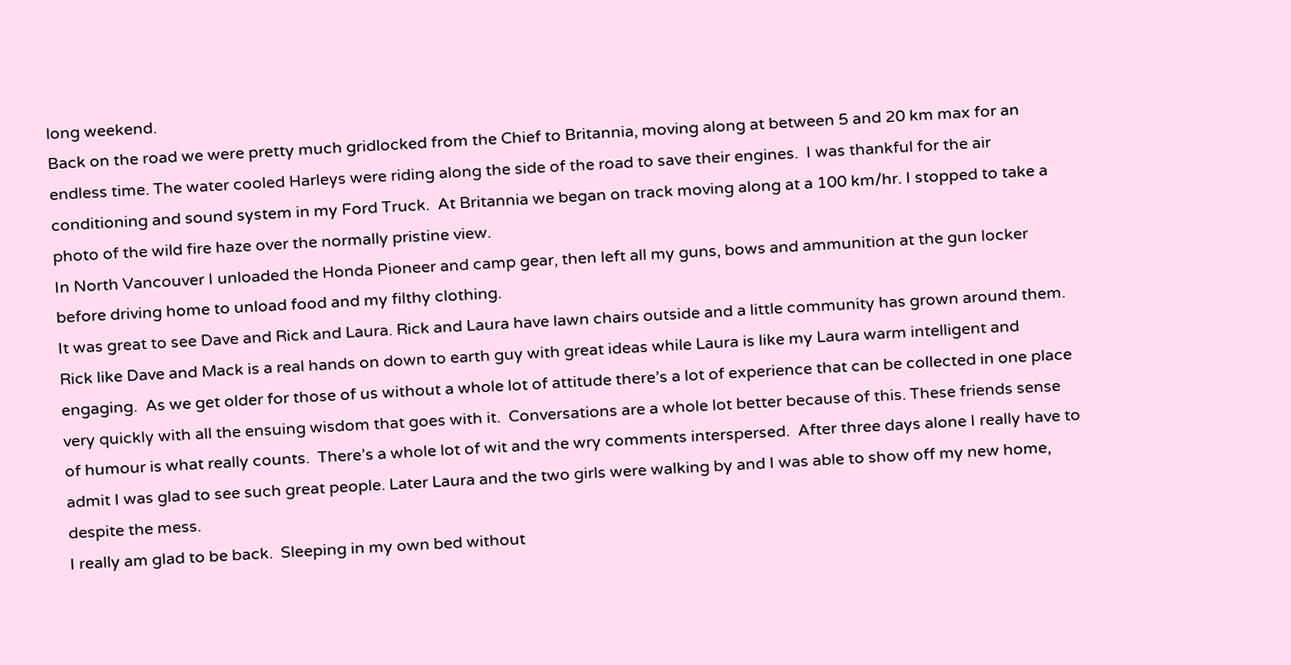long weekend.
Back on the road we were pretty much gridlocked from the Chief to Britannia, moving along at between 5 and 20 km max for an endless time. The water cooled Harleys were riding along the side of the road to save their engines.  I was thankful for the air conditioning and sound system in my Ford Truck.  At Britannia we began on track moving along at a 100 km/hr. I stopped to take a photo of the wild fire haze over the normally pristine view.
In North Vancouver I unloaded the Honda Pioneer and camp gear, then left all my guns, bows and ammunition at the gun locker before driving home to unload food and my filthy clothing.
It was great to see Dave and Rick and Laura. Rick and Laura have lawn chairs outside and a little community has grown around them.  Rick like Dave and Mack is a real hands on down to earth guy with great ideas while Laura is like my Laura warm intelligent and engaging.  As we get older for those of us without a whole lot of attitude there’s a lot of experience that can be collected in one place very quickly with all the ensuing wisdom that goes with it.  Conversations are a whole lot better because of this. These friends sense of humour is what really counts.  There’s a whole lot of wit and the wry comments interspersed.  After three days alone I really have to admit I was glad to see such great people. Later Laura and the two girls were walking by and I was able to show off my new home, despite the mess.
I really am glad to be back.  Sleeping in my own bed without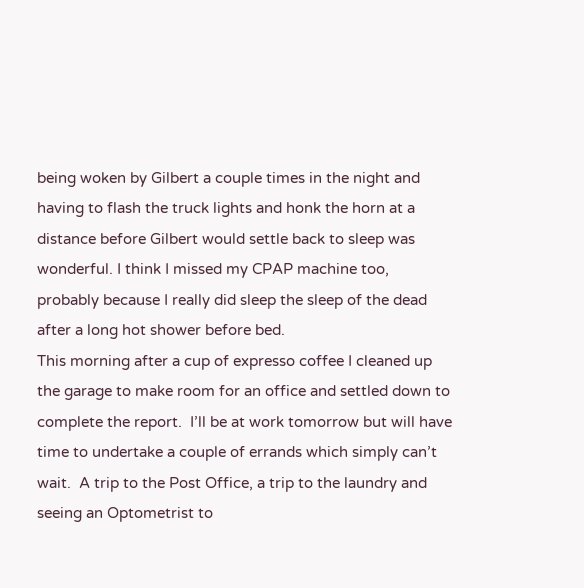being woken by Gilbert a couple times in the night and having to flash the truck lights and honk the horn at a distance before Gilbert would settle back to sleep was wonderful. I think I missed my CPAP machine too, probably because I really did sleep the sleep of the dead after a long hot shower before bed.
This morning after a cup of expresso coffee I cleaned up the garage to make room for an office and settled down to complete the report.  I’ll be at work tomorrow but will have time to undertake a couple of errands which simply can’t wait.  A trip to the Post Office, a trip to the laundry and seeing an Optometrist to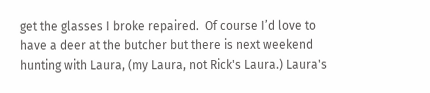get the glasses I broke repaired.  Of course I’d love to have a deer at the butcher but there is next weekend hunting with Laura, (my Laura, not Rick's Laura.) Laura's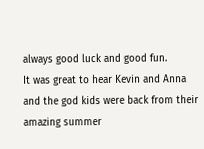always good luck and good fun.
It was great to hear Kevin and Anna and the god kids were back from their amazing summer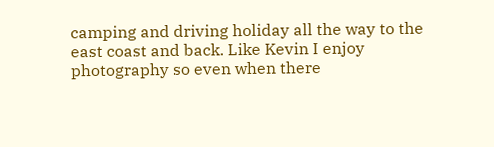camping and driving holiday all the way to the east coast and back. Like Kevin I enjoy photography so even when there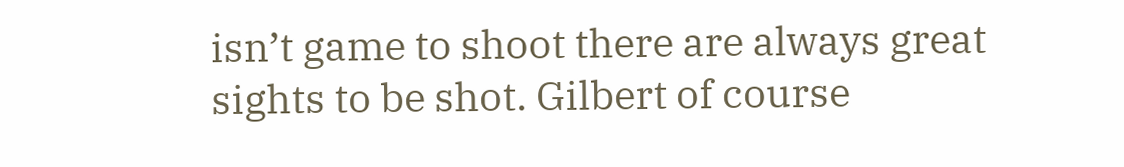isn’t game to shoot there are always great sights to be shot. Gilbert of course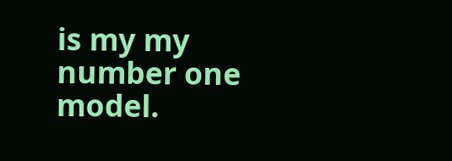is my my number one model.